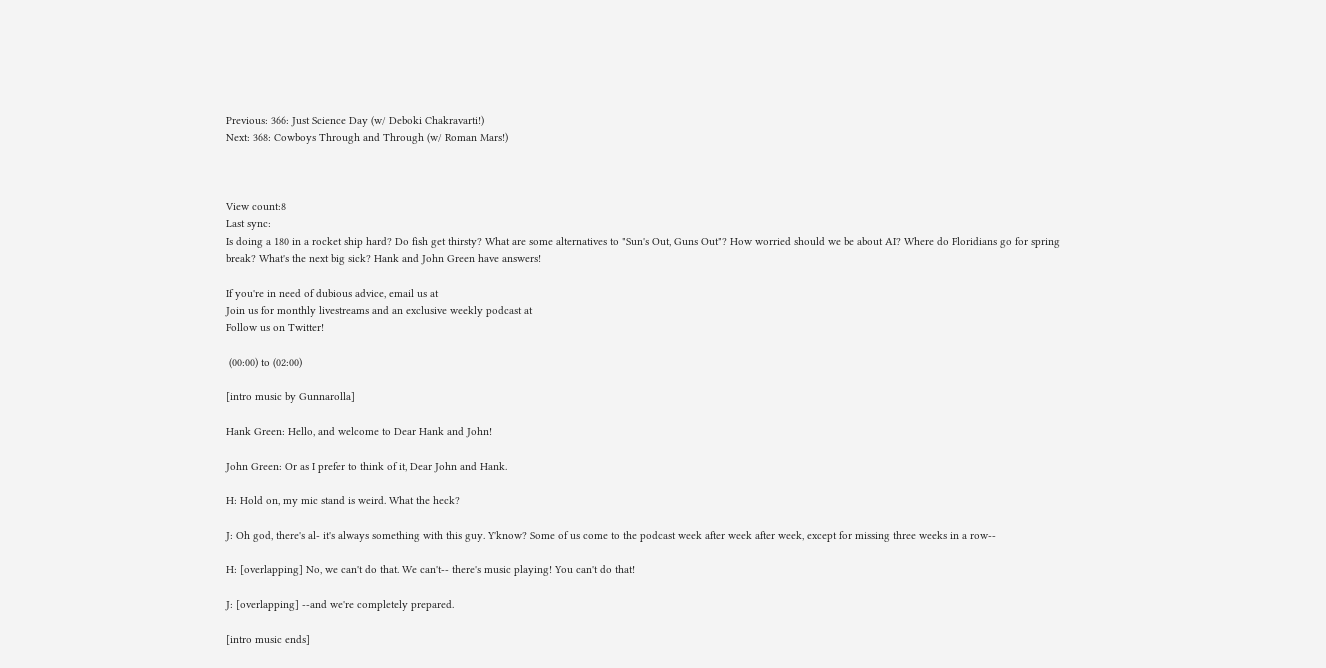Previous: 366: Just Science Day (w/ Deboki Chakravarti!)
Next: 368: Cowboys Through and Through (w/ Roman Mars!)



View count:8
Last sync:
Is doing a 180 in a rocket ship hard? Do fish get thirsty? What are some alternatives to "Sun's Out, Guns Out"? How worried should we be about AI? Where do Floridians go for spring break? What's the next big sick? Hank and John Green have answers!

If you're in need of dubious advice, email us at
Join us for monthly livestreams and an exclusive weekly podcast at
Follow us on Twitter!

 (00:00) to (02:00)

[intro music by Gunnarolla]

Hank Green: Hello, and welcome to Dear Hank and John!

John Green: Or as I prefer to think of it, Dear John and Hank.

H: Hold on, my mic stand is weird. What the heck?

J: Oh god, there's al- it's always something with this guy. Y'know? Some of us come to the podcast week after week after week, except for missing three weeks in a row--

H: [overlapping] No, we can't do that. We can't-- there's music playing! You can't do that!

J: [overlapping] --and we're completely prepared.

[intro music ends]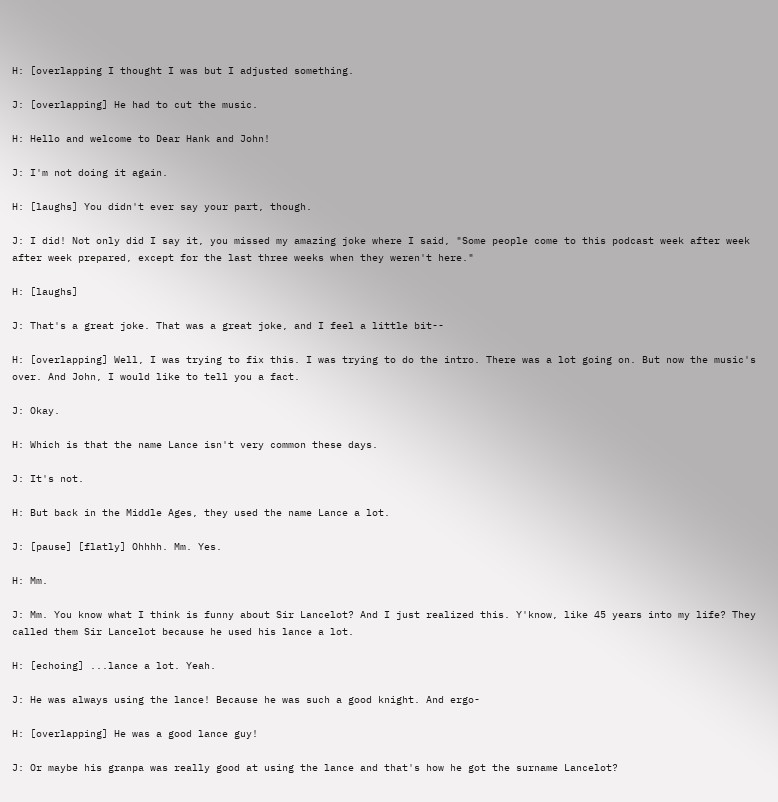H: [overlapping I thought I was but I adjusted something.

J: [overlapping] He had to cut the music.

H: Hello and welcome to Dear Hank and John!

J: I'm not doing it again.

H: [laughs] You didn't ever say your part, though.

J: I did! Not only did I say it, you missed my amazing joke where I said, "Some people come to this podcast week after week after week prepared, except for the last three weeks when they weren't here."

H: [laughs]

J: That's a great joke. That was a great joke, and I feel a little bit--

H: [overlapping] Well, I was trying to fix this. I was trying to do the intro. There was a lot going on. But now the music's over. And John, I would like to tell you a fact.

J: Okay.

H: Which is that the name Lance isn't very common these days.

J: It's not.

H: But back in the Middle Ages, they used the name Lance a lot.

J: [pause] [flatly] Ohhhh. Mm. Yes.

H: Mm.

J: Mm. You know what I think is funny about Sir Lancelot? And I just realized this. Y'know, like 45 years into my life? They called them Sir Lancelot because he used his lance a lot.

H: [echoing] ...lance a lot. Yeah.

J: He was always using the lance! Because he was such a good knight. And ergo-

H: [overlapping] He was a good lance guy!

J: Or maybe his granpa was really good at using the lance and that's how he got the surname Lancelot?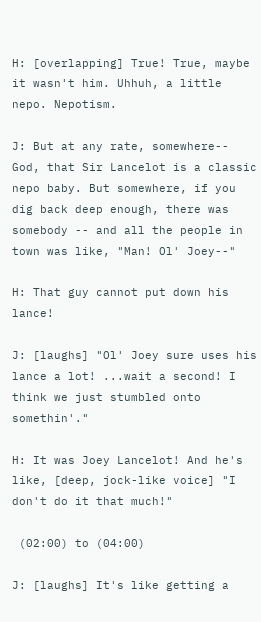H: [overlapping] True! True, maybe it wasn't him. Uhhuh, a little nepo. Nepotism.

J: But at any rate, somewhere-- God, that Sir Lancelot is a classic nepo baby. But somewhere, if you dig back deep enough, there was somebody -- and all the people in town was like, "Man! Ol' Joey--"

H: That guy cannot put down his lance!

J: [laughs] "Ol' Joey sure uses his lance a lot! ...wait a second! I think we just stumbled onto somethin'."

H: It was Joey Lancelot! And he's like, [deep, jock-like voice] "I don't do it that much!"

 (02:00) to (04:00)

J: [laughs] It's like getting a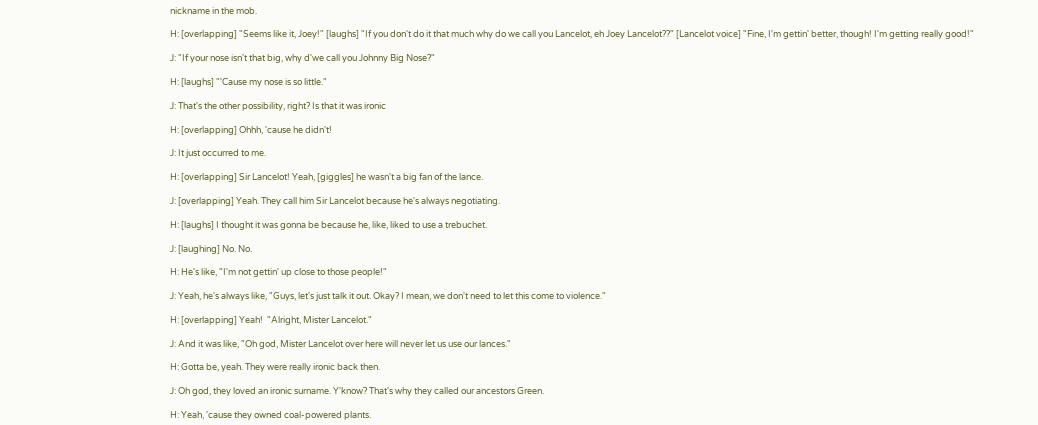nickname in the mob.

H: [overlapping] "Seems like it, Joey!" [laughs] "If you don't do it that much why do we call you Lancelot, eh Joey Lancelot??" [Lancelot voice] "Fine, I'm gettin' better, though! I'm getting really good!"

J: "If your nose isn't that big, why d'we call you Johnny Big Nose?"

H: [laughs] "'Cause my nose is so little."

J: That's the other possibility, right? Is that it was ironic

H: [overlapping] Ohhh, 'cause he didn't!

J: It just occurred to me.

H: [overlapping] Sir Lancelot! Yeah, [giggles] he wasn't a big fan of the lance.

J: [overlapping] Yeah. They call him Sir Lancelot because he's always negotiating.

H: [laughs] I thought it was gonna be because he, like, liked to use a trebuchet.

J: [laughing] No. No.

H: He's like, "I'm not gettin' up close to those people!"

J: Yeah, he's always like, "Guys, let's just talk it out. Okay? I mean, we don't need to let this come to violence."

H: [overlapping] Yeah!  "Alright, Mister Lancelot."

J: And it was like, "Oh god, Mister Lancelot over here will never let us use our lances."

H: Gotta be, yeah. They were really ironic back then.

J: Oh god, they loved an ironic surname. Y'know? That's why they called our ancestors Green.

H: Yeah, 'cause they owned coal-powered plants.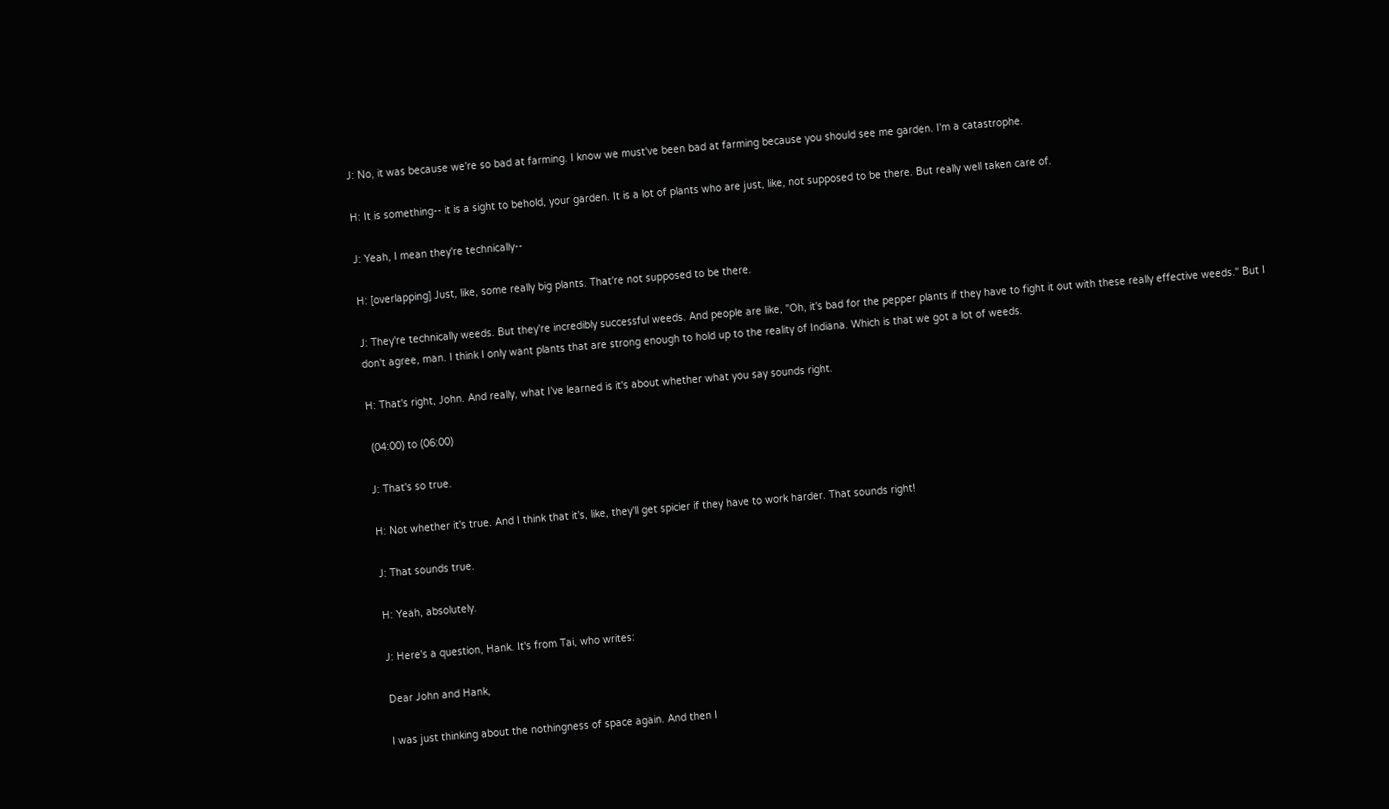J: No, it was because we're so bad at farming. I know we must've been bad at farming because you should see me garden. I'm a catastrophe.

H: It is something-- it is a sight to behold, your garden. It is a lot of plants who are just, like, not supposed to be there. But really well taken care of.

J: Yeah, I mean they're technically--

H: [overlapping] Just, like, some really big plants. That're not supposed to be there.

J: They're technically weeds. But they're incredibly successful weeds. And people are like, "Oh, it's bad for the pepper plants if they have to fight it out with these really effective weeds." But I don't agree, man. I think I only want plants that are strong enough to hold up to the reality of Indiana. Which is that we got a lot of weeds.

H: That's right, John. And really, what I've learned is it's about whether what you say sounds right.

 (04:00) to (06:00)

J: That's so true.

H: Not whether it's true. And I think that it's, like, they'll get spicier if they have to work harder. That sounds right!

J: That sounds true.

H: Yeah, absolutely.

J: Here's a question, Hank. It's from Tai, who writes:

Dear John and Hank,

I was just thinking about the nothingness of space again. And then I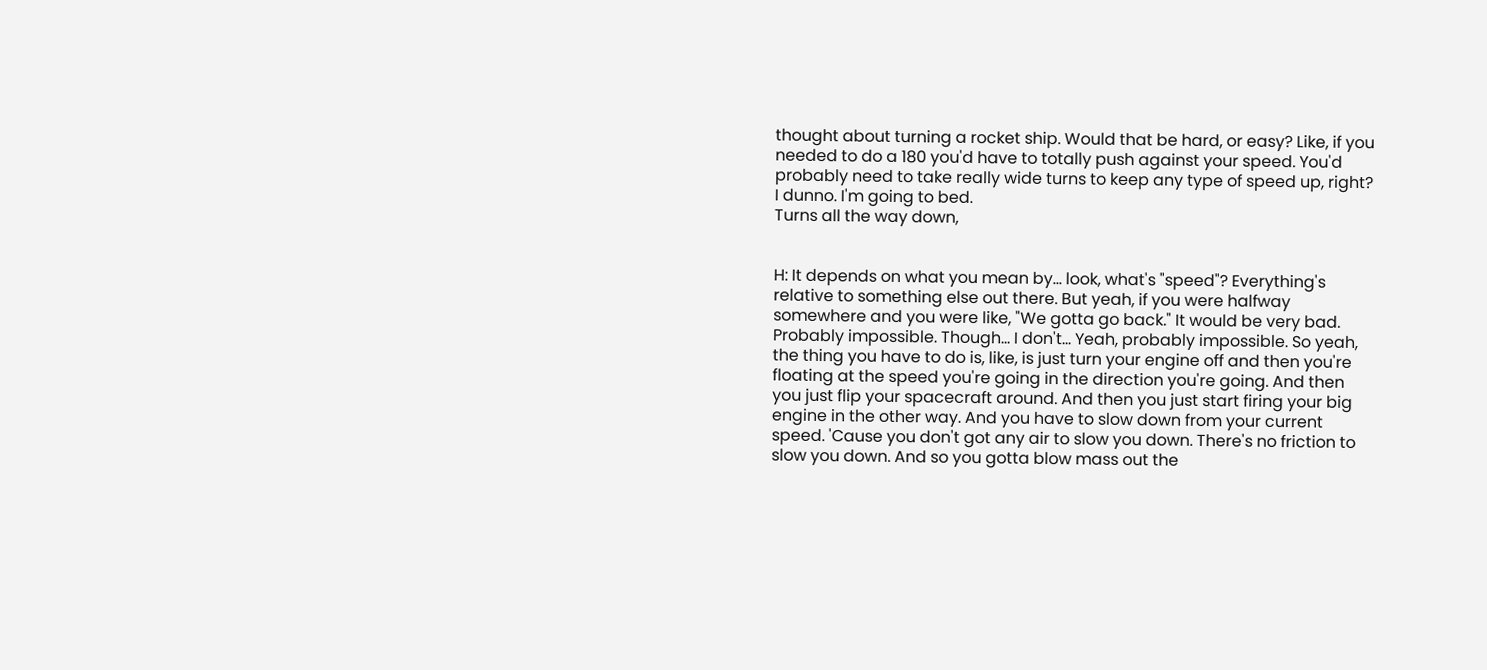thought about turning a rocket ship. Would that be hard, or easy? Like, if you needed to do a 180 you'd have to totally push against your speed. You'd probably need to take really wide turns to keep any type of speed up, right? I dunno. I'm going to bed.
Turns all the way down,


H: It depends on what you mean by... look, what's "speed"? Everything's relative to something else out there. But yeah, if you were halfway somewhere and you were like, "We gotta go back." It would be very bad. Probably impossible. Though... I don't... Yeah, probably impossible. So yeah, the thing you have to do is, like, is just turn your engine off and then you're floating at the speed you're going in the direction you're going. And then you just flip your spacecraft around. And then you just start firing your big engine in the other way. And you have to slow down from your current speed. 'Cause you don't got any air to slow you down. There's no friction to slow you down. And so you gotta blow mass out the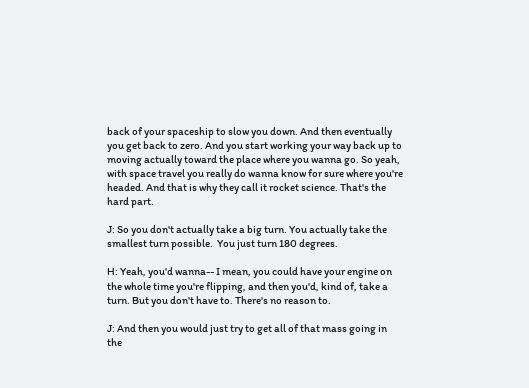back of your spaceship to slow you down. And then eventually you get back to zero. And you start working your way back up to moving actually toward the place where you wanna go. So yeah, with space travel you really do wanna know for sure where you're headed. And that is why they call it rocket science. That's the hard part.

J: So you don't actually take a big turn. You actually take the smallest turn possible.  You just turn 180 degrees.

H: Yeah, you'd wanna-- I mean, you could have your engine on the whole time you're flipping, and then you'd, kind of, take a turn. But you don't have to. There's no reason to.

J: And then you would just try to get all of that mass going in the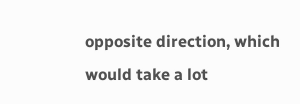opposite direction, which would take a lot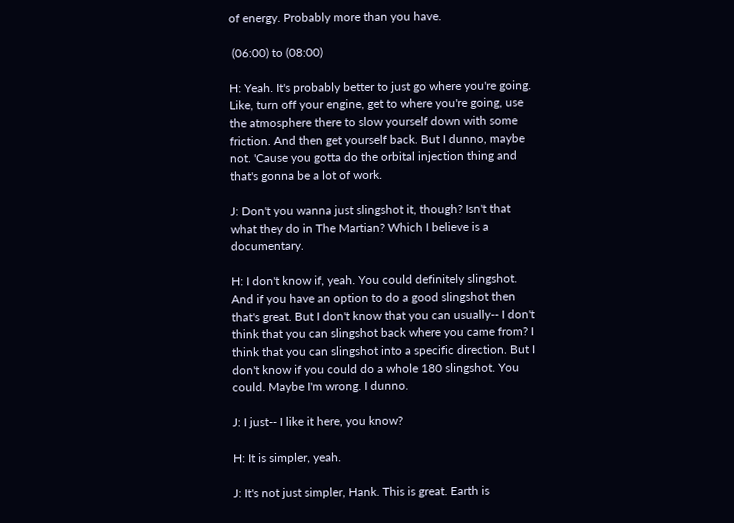of energy. Probably more than you have.

 (06:00) to (08:00)

H: Yeah. It's probably better to just go where you're going. Like, turn off your engine, get to where you're going, use the atmosphere there to slow yourself down with some friction. And then get yourself back. But I dunno, maybe not. 'Cause you gotta do the orbital injection thing and that's gonna be a lot of work.

J: Don't you wanna just slingshot it, though? Isn't that what they do in The Martian? Which I believe is a documentary.

H: I don't know if, yeah. You could definitely slingshot. And if you have an option to do a good slingshot then that's great. But I don't know that you can usually-- I don't think that you can slingshot back where you came from? I think that you can slingshot into a specific direction. But I don't know if you could do a whole 180 slingshot. You could. Maybe I'm wrong. I dunno.

J: I just-- I like it here, you know?

H: It is simpler, yeah.

J: It's not just simpler, Hank. This is great. Earth is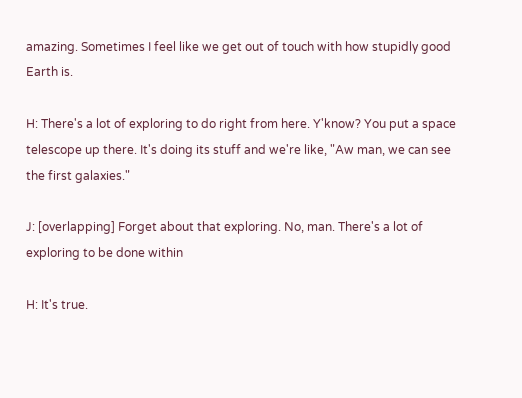amazing. Sometimes I feel like we get out of touch with how stupidly good Earth is.

H: There's a lot of exploring to do right from here. Y'know? You put a space telescope up there. It's doing its stuff and we're like, "Aw man, we can see the first galaxies."

J: [overlapping] Forget about that exploring. No, man. There's a lot of exploring to be done within

H: It's true.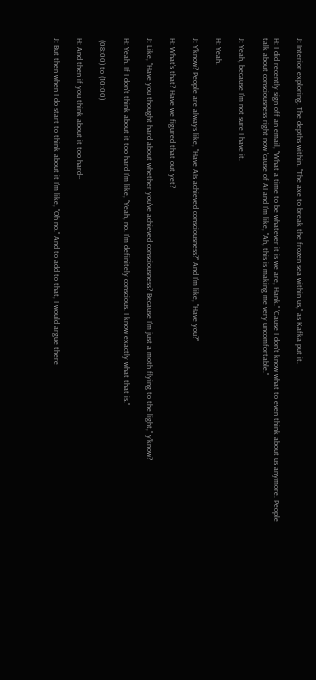J: Interior exploring. The depths within. "The axe to break the frozen sea within us," as Kafka put it.

H: I did recently sign off an email, "What a time to be whatever it is we are, Hank." 'Cause I don't know what to even think about us anymore. People talk about consciousness right now 'cause of AI and I'm like, "Ah, this is making me very uncomfortable."

J: Yeah, because I'm not sure I have it.

H: Yeah.

J: Y'know? People are always like, "Have AIs achieved consciousness?" And I'm like, "Have you?"

H: What's that? Have we figured that out yet?

J: Like, "Have you thought hard about whether you've achieved consciousness? Because I'm just a moth flying to the light," y'know?

H: Yeah. If I don't think about it too hard I'm like, "Yeah, no. I'm definitely conscious. I know exactly what that is."

 (08:00) to (10:00)

H: And then if you think about it too hard--

J: But then when I do start to think about it I'm like, "Oh no." And to add to that, I would argue there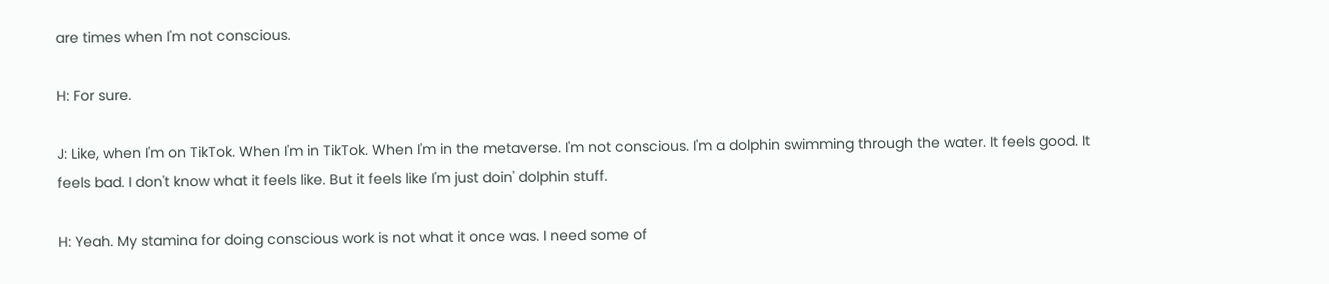are times when I'm not conscious.

H: For sure.

J: Like, when I'm on TikTok. When I'm in TikTok. When I'm in the metaverse. I'm not conscious. I'm a dolphin swimming through the water. It feels good. It feels bad. I don't know what it feels like. But it feels like I'm just doin' dolphin stuff.

H: Yeah. My stamina for doing conscious work is not what it once was. I need some of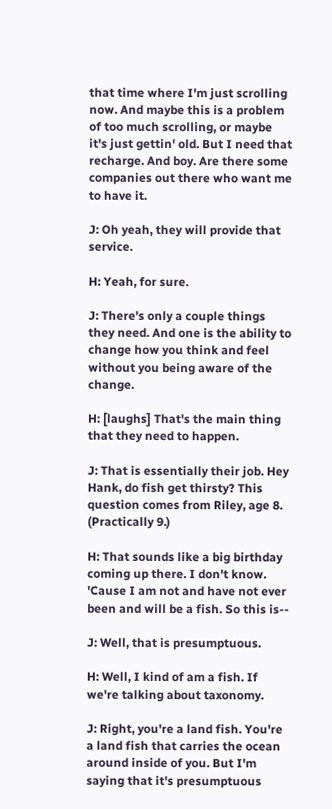that time where I'm just scrolling now. And maybe this is a problem of too much scrolling, or maybe it's just gettin' old. But I need that recharge. And boy. Are there some companies out there who want me to have it.

J: Oh yeah, they will provide that service.

H: Yeah, for sure.

J: There's only a couple things they need. And one is the ability to change how you think and feel without you being aware of the change.

H: [laughs] That's the main thing that they need to happen.

J: That is essentially their job. Hey Hank, do fish get thirsty? This question comes from Riley, age 8. (Practically 9.)

H: That sounds like a big birthday coming up there. I don't know. 'Cause I am not and have not ever been and will be a fish. So this is--

J: Well, that is presumptuous.

H: Well, I kind of am a fish. If we're talking about taxonomy.

J: Right, you're a land fish. You're a land fish that carries the ocean around inside of you. But I'm saying that it's presumptuous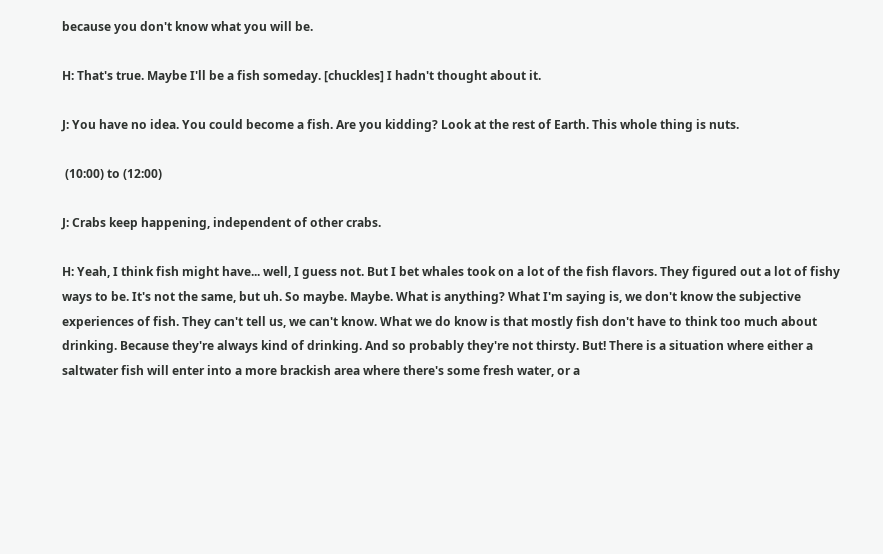because you don't know what you will be.

H: That's true. Maybe I'll be a fish someday. [chuckles] I hadn't thought about it.

J: You have no idea. You could become a fish. Are you kidding? Look at the rest of Earth. This whole thing is nuts.

 (10:00) to (12:00)

J: Crabs keep happening, independent of other crabs.

H: Yeah, I think fish might have... well, I guess not. But I bet whales took on a lot of the fish flavors. They figured out a lot of fishy ways to be. It's not the same, but uh. So maybe. Maybe. What is anything? What I'm saying is, we don't know the subjective experiences of fish. They can't tell us, we can't know. What we do know is that mostly fish don't have to think too much about drinking. Because they're always kind of drinking. And so probably they're not thirsty. But! There is a situation where either a saltwater fish will enter into a more brackish area where there's some fresh water, or a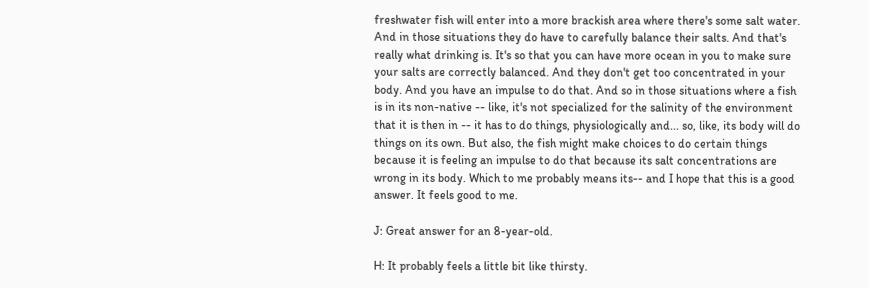freshwater fish will enter into a more brackish area where there's some salt water. And in those situations they do have to carefully balance their salts. And that's really what drinking is. It's so that you can have more ocean in you to make sure your salts are correctly balanced. And they don't get too concentrated in your body. And you have an impulse to do that. And so in those situations where a fish is in its non-native -- like, it's not specialized for the salinity of the environment that it is then in -- it has to do things, physiologically and... so, like, its body will do things on its own. But also, the fish might make choices to do certain things because it is feeling an impulse to do that because its salt concentrations are wrong in its body. Which to me probably means its-- and I hope that this is a good answer. It feels good to me.

J: Great answer for an 8-year-old.

H: It probably feels a little bit like thirsty.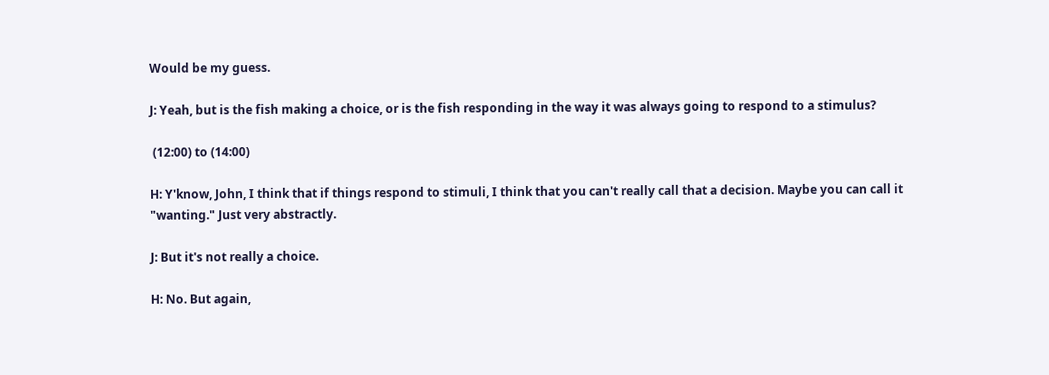Would be my guess.

J: Yeah, but is the fish making a choice, or is the fish responding in the way it was always going to respond to a stimulus?

 (12:00) to (14:00)

H: Y'know, John, I think that if things respond to stimuli, I think that you can't really call that a decision. Maybe you can call it "wanting." Just very abstractly.

J: But it's not really a choice.

H: No. But again,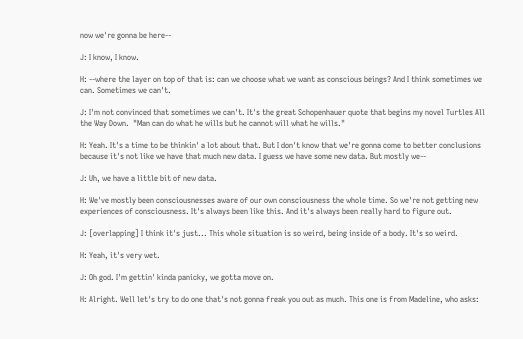now we're gonna be here--

J: I know, I know.

H: --where the layer on top of that is: can we choose what we want as conscious beings? And I think sometimes we can. Sometimes we can't.

J: I'm not convinced that sometimes we can't. It's the great Schopenhauer quote that begins my novel Turtles All the Way Down.  "Man can do what he wills but he cannot will what he wills."

H: Yeah. It's a time to be thinkin' a lot about that. But I don't know that we're gonna come to better conclusions because it's not like we have that much new data. I guess we have some new data. But mostly we--

J: Uh, we have a little bit of new data.

H: We've mostly been consciousnesses aware of our own consciousness the whole time. So we're not getting new experiences of consciousness. It's always been like this. And it's always been really hard to figure out.

J: [overlapping] I think it's just... This whole situation is so weird, being inside of a body. It's so weird.

H: Yeah, it's very wet.

J: Oh god. I'm gettin' kinda panicky, we gotta move on.

H: Alright. Well let's try to do one that's not gonna freak you out as much. This one is from Madeline, who asks: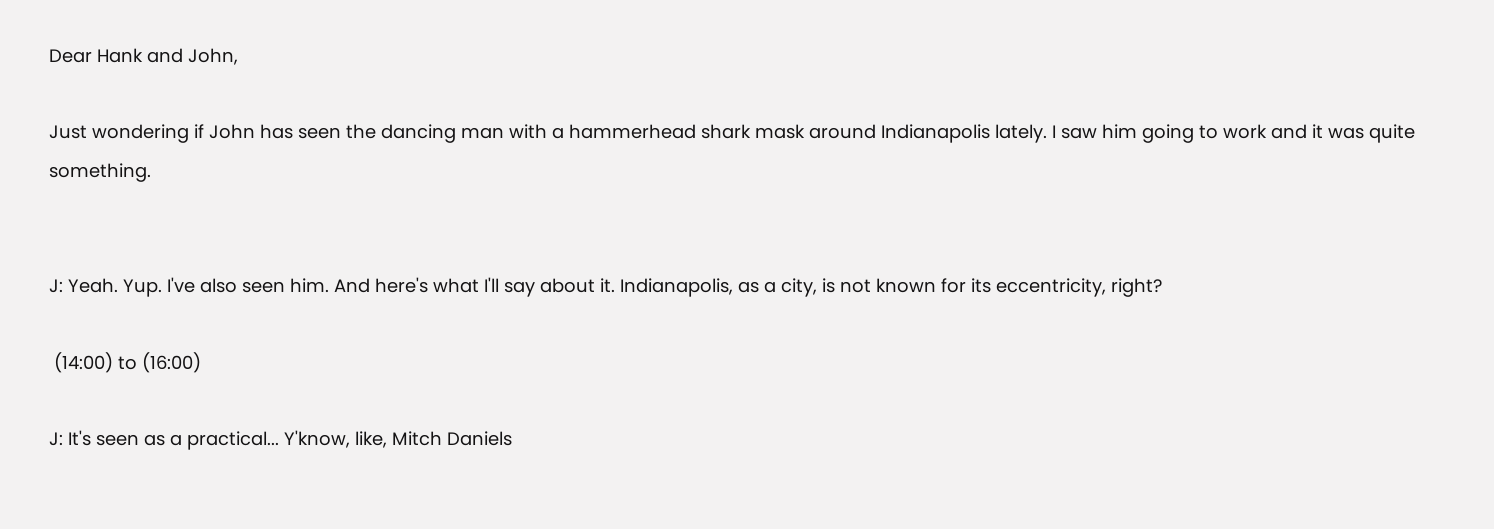Dear Hank and John,

Just wondering if John has seen the dancing man with a hammerhead shark mask around Indianapolis lately. I saw him going to work and it was quite something.


J: Yeah. Yup. I've also seen him. And here's what I'll say about it. Indianapolis, as a city, is not known for its eccentricity, right?

 (14:00) to (16:00)

J: It's seen as a practical... Y'know, like, Mitch Daniels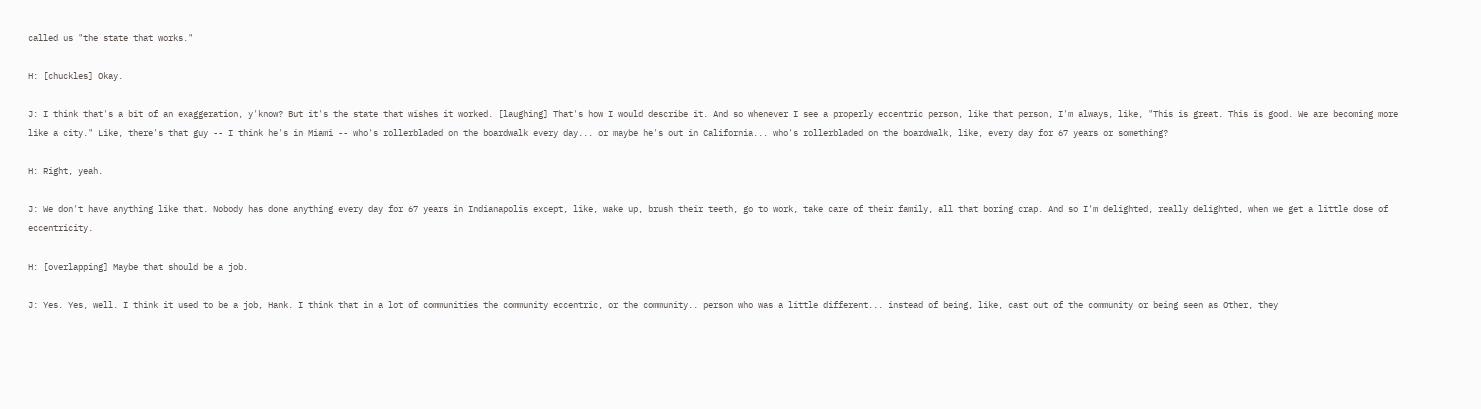called us "the state that works."

H: [chuckles] Okay.

J: I think that's a bit of an exaggeration, y'know? But it's the state that wishes it worked. [laughing] That's how I would describe it. And so whenever I see a properly eccentric person, like that person, I'm always, like, "This is great. This is good. We are becoming more like a city." Like, there's that guy -- I think he's in Miami -- who's rollerbladed on the boardwalk every day... or maybe he's out in California... who's rollerbladed on the boardwalk, like, every day for 67 years or something?

H: Right, yeah.

J: We don't have anything like that. Nobody has done anything every day for 67 years in Indianapolis except, like, wake up, brush their teeth, go to work, take care of their family, all that boring crap. And so I'm delighted, really delighted, when we get a little dose of eccentricity.

H: [overlapping] Maybe that should be a job.

J: Yes. Yes, well. I think it used to be a job, Hank. I think that in a lot of communities the community eccentric, or the community.. person who was a little different... instead of being, like, cast out of the community or being seen as Other, they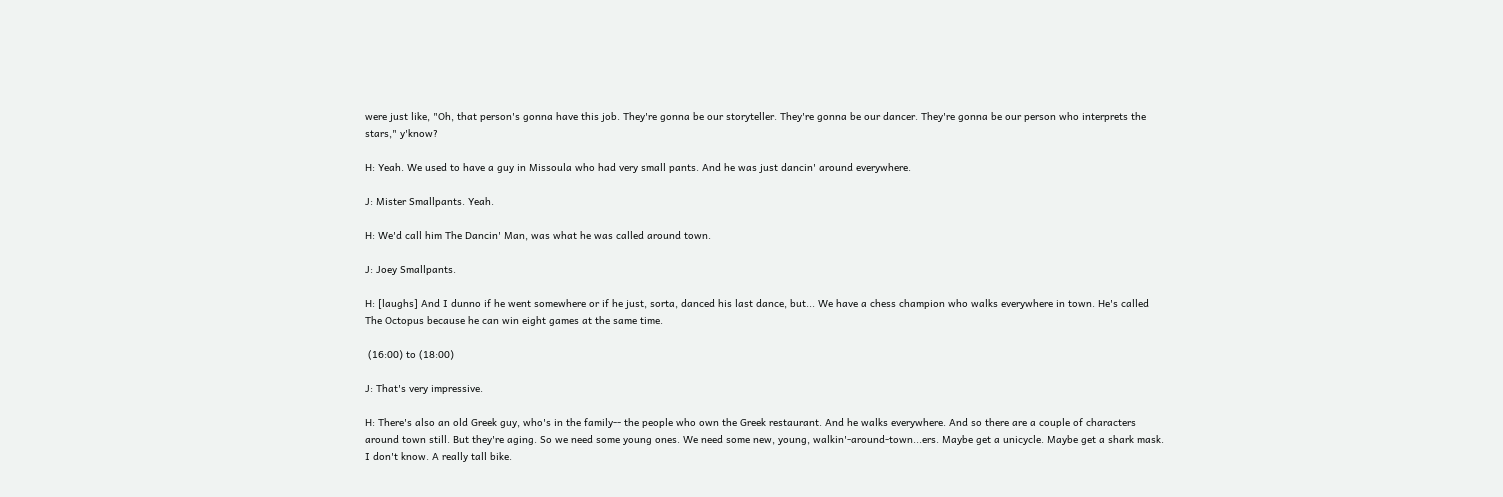were just like, "Oh, that person's gonna have this job. They're gonna be our storyteller. They're gonna be our dancer. They're gonna be our person who interprets the stars," y'know?

H: Yeah. We used to have a guy in Missoula who had very small pants. And he was just dancin' around everywhere.

J: Mister Smallpants. Yeah.

H: We'd call him The Dancin' Man, was what he was called around town.

J: Joey Smallpants.

H: [laughs] And I dunno if he went somewhere or if he just, sorta, danced his last dance, but... We have a chess champion who walks everywhere in town. He's called The Octopus because he can win eight games at the same time.

 (16:00) to (18:00)

J: That's very impressive.

H: There's also an old Greek guy, who's in the family-- the people who own the Greek restaurant. And he walks everywhere. And so there are a couple of characters around town still. But they're aging. So we need some young ones. We need some new, young, walkin'-around-town...ers. Maybe get a unicycle. Maybe get a shark mask. I don't know. A really tall bike.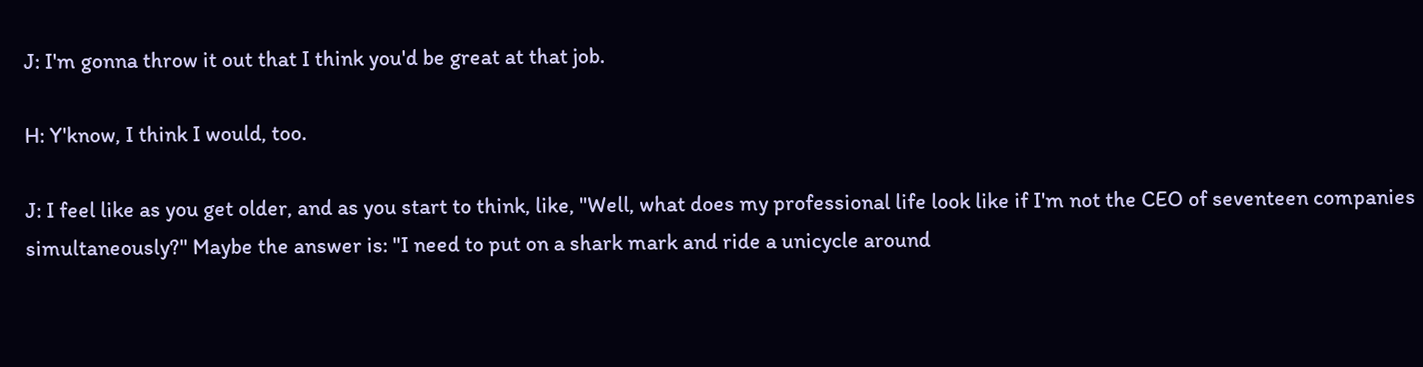J: I'm gonna throw it out that I think you'd be great at that job.

H: Y'know, I think I would, too.

J: I feel like as you get older, and as you start to think, like, "Well, what does my professional life look like if I'm not the CEO of seventeen companies simultaneously?" Maybe the answer is: "I need to put on a shark mark and ride a unicycle around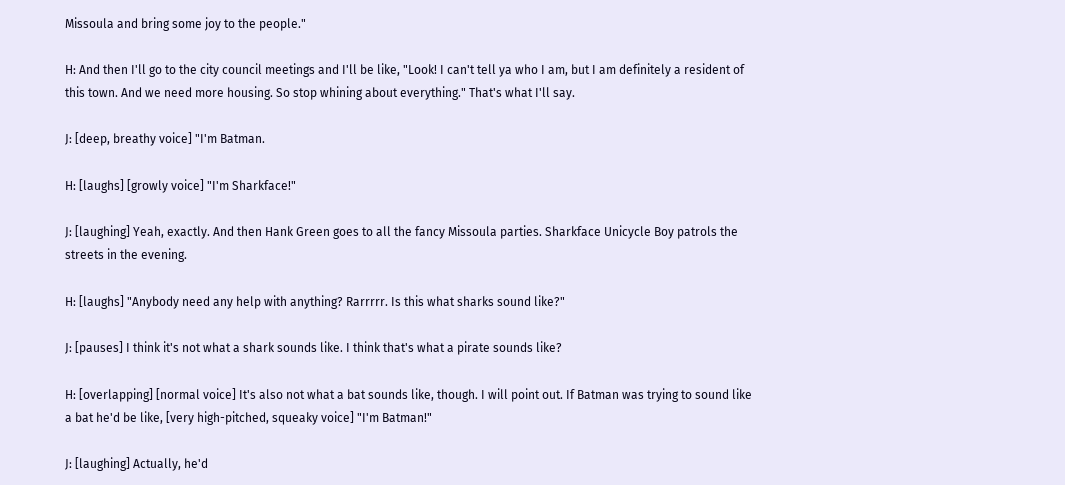Missoula and bring some joy to the people."

H: And then I'll go to the city council meetings and I'll be like, "Look! I can't tell ya who I am, but I am definitely a resident of this town. And we need more housing. So stop whining about everything." That's what I'll say.

J: [deep, breathy voice] "I'm Batman.

H: [laughs] [growly voice] "I'm Sharkface!"

J: [laughing] Yeah, exactly. And then Hank Green goes to all the fancy Missoula parties. Sharkface Unicycle Boy patrols the streets in the evening.

H: [laughs] "Anybody need any help with anything? Rarrrrr. Is this what sharks sound like?"

J: [pauses] I think it's not what a shark sounds like. I think that's what a pirate sounds like?

H: [overlapping] [normal voice] It's also not what a bat sounds like, though. I will point out. If Batman was trying to sound like a bat he'd be like, [very high-pitched, squeaky voice] "I'm Batman!"

J: [laughing] Actually, he'd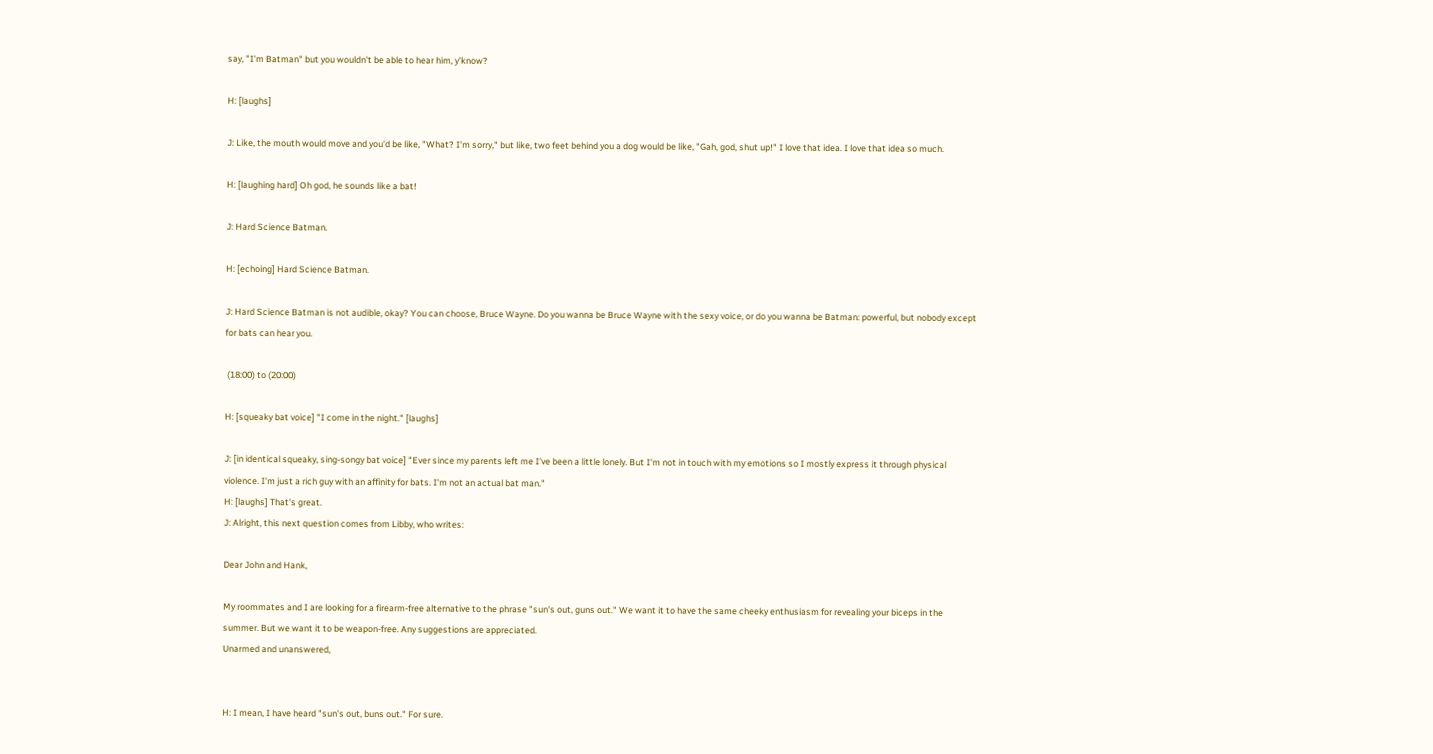say, "I'm Batman" but you wouldn't be able to hear him, y'know?

H: [laughs]

J: Like, the mouth would move and you'd be like, "What? I'm sorry," but like, two feet behind you a dog would be like, "Gah, god, shut up!" I love that idea. I love that idea so much.

H: [laughing hard] Oh god, he sounds like a bat!

J: Hard Science Batman.

H: [echoing] Hard Science Batman.

J: Hard Science Batman is not audible, okay? You can choose, Bruce Wayne. Do you wanna be Bruce Wayne with the sexy voice, or do you wanna be Batman: powerful, but nobody except for bats can hear you.

 (18:00) to (20:00)

H: [squeaky bat voice] "I come in the night." [laughs]

J: [in identical squeaky, sing-songy bat voice] "Ever since my parents left me I've been a little lonely. But I'm not in touch with my emotions so I mostly express it through physical violence. I'm just a rich guy with an affinity for bats. I'm not an actual bat man."
H: [laughs] That's great.
J: Alright, this next question comes from Libby, who writes:

Dear John and Hank,

My roommates and I are looking for a firearm-free alternative to the phrase "sun's out, guns out." We want it to have the same cheeky enthusiasm for revealing your biceps in the summer. But we want it to be weapon-free. Any suggestions are appreciated.
Unarmed and unanswered,


H: I mean, I have heard "sun's out, buns out." For sure.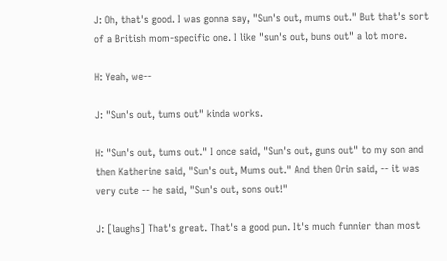J: Oh, that's good. I was gonna say, "Sun's out, mums out." But that's sort of a British mom-specific one. I like "sun's out, buns out" a lot more.

H: Yeah, we--

J: "Sun's out, tums out" kinda works.

H: "Sun's out, tums out." I once said, "Sun's out, guns out" to my son and then Katherine said, "Sun's out, Mums out." And then Orin said, -- it was very cute -- he said, "Sun's out, sons out!"

J: [laughs] That's great. That's a good pun. It's much funnier than most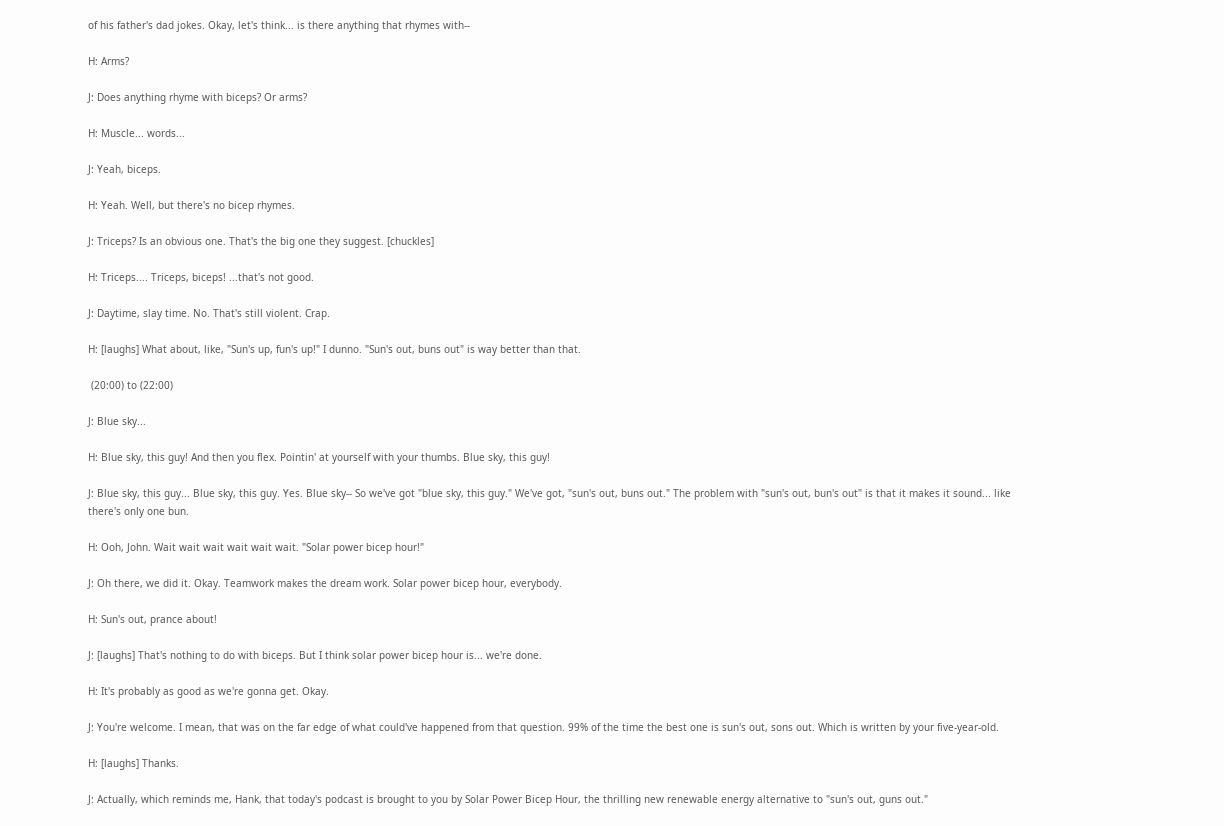of his father's dad jokes. Okay, let's think... is there anything that rhymes with--

H: Arms?

J: Does anything rhyme with biceps? Or arms?

H: Muscle... words...

J: Yeah, biceps.

H: Yeah. Well, but there's no bicep rhymes.

J: Triceps? Is an obvious one. That's the big one they suggest. [chuckles]

H: Triceps.... Triceps, biceps! ...that's not good.

J: Daytime, slay time. No. That's still violent. Crap.

H: [laughs] What about, like, "Sun's up, fun's up!" I dunno. "Sun's out, buns out" is way better than that.

 (20:00) to (22:00)

J: Blue sky...

H: Blue sky, this guy! And then you flex. Pointin' at yourself with your thumbs. Blue sky, this guy!

J: Blue sky, this guy... Blue sky, this guy. Yes. Blue sky-- So we've got "blue sky, this guy." We've got, "sun's out, buns out." The problem with "sun's out, bun's out" is that it makes it sound... like there's only one bun.

H: Ooh, John. Wait wait wait wait wait wait. "Solar power bicep hour!"

J: Oh there, we did it. Okay. Teamwork makes the dream work. Solar power bicep hour, everybody.

H: Sun's out, prance about!

J: [laughs] That's nothing to do with biceps. But I think solar power bicep hour is... we're done.

H: It's probably as good as we're gonna get. Okay.

J: You're welcome. I mean, that was on the far edge of what could've happened from that question. 99% of the time the best one is sun's out, sons out. Which is written by your five-year-old.

H: [laughs] Thanks.

J: Actually, which reminds me, Hank, that today's podcast is brought to you by Solar Power Bicep Hour, the thrilling new renewable energy alternative to "sun's out, guns out."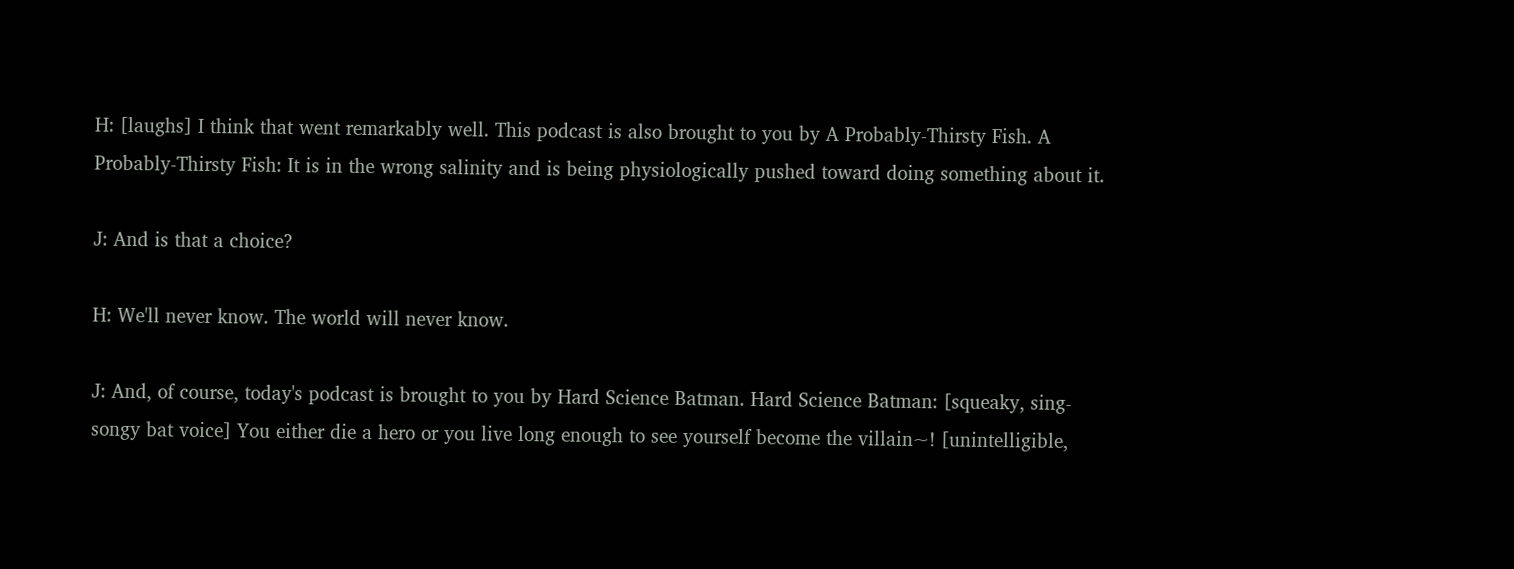H: [laughs] I think that went remarkably well. This podcast is also brought to you by A Probably-Thirsty Fish. A Probably-Thirsty Fish: It is in the wrong salinity and is being physiologically pushed toward doing something about it.

J: And is that a choice?

H: We'll never know. The world will never know.

J: And, of course, today's podcast is brought to you by Hard Science Batman. Hard Science Batman: [squeaky, sing-songy bat voice] You either die a hero or you live long enough to see yourself become the villain~! [unintelligible,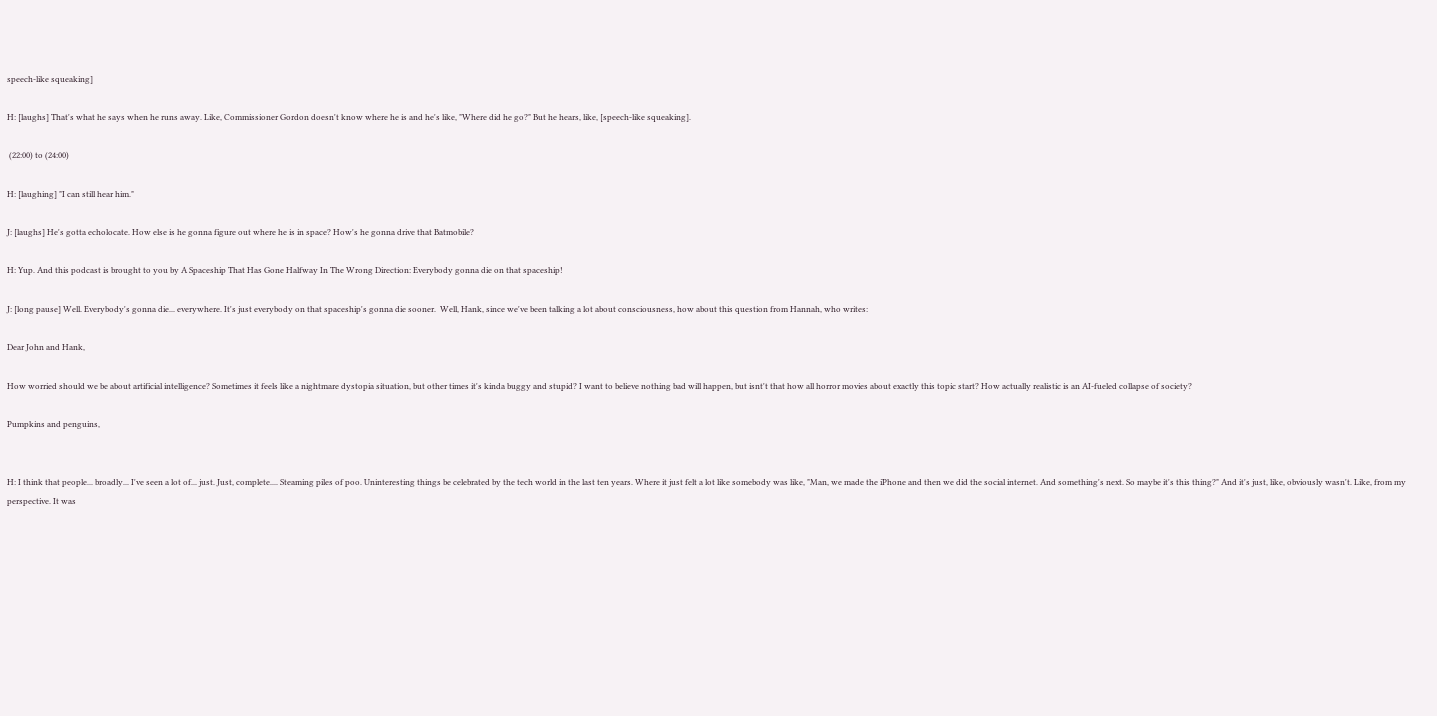speech-like squeaking]

H: [laughs] That's what he says when he runs away. Like, Commissioner Gordon doesn't know where he is and he's like, "Where did he go?" But he hears, like, [speech-like squeaking].

 (22:00) to (24:00)

H: [laughing] "I can still hear him."

J: [laughs] He's gotta echolocate. How else is he gonna figure out where he is in space? How's he gonna drive that Batmobile?

H: Yup. And this podcast is brought to you by A Spaceship That Has Gone Halfway In The Wrong Direction: Everybody gonna die on that spaceship!

J: [long pause] Well. Everybody's gonna die... everywhere. It's just everybody on that spaceship's gonna die sooner.  Well, Hank, since we've been talking a lot about consciousness, how about this question from Hannah, who writes:

Dear John and Hank,

How worried should we be about artificial intelligence? Sometimes it feels like a nightmare dystopia situation, but other times it's kinda buggy and stupid? I want to believe nothing bad will happen, but isnt't that how all horror movies about exactly this topic start? How actually realistic is an AI-fueled collapse of society?

Pumpkins and penguins,


H: I think that people... broadly... I've seen a lot of... just. Just, complete.... Steaming piles of poo. Uninteresting things be celebrated by the tech world in the last ten years. Where it just felt a lot like somebody was like, "Man, we made the iPhone and then we did the social internet. And something's next. So maybe it's this thing?" And it's just, like, obviously wasn't. Like, from my perspective. It was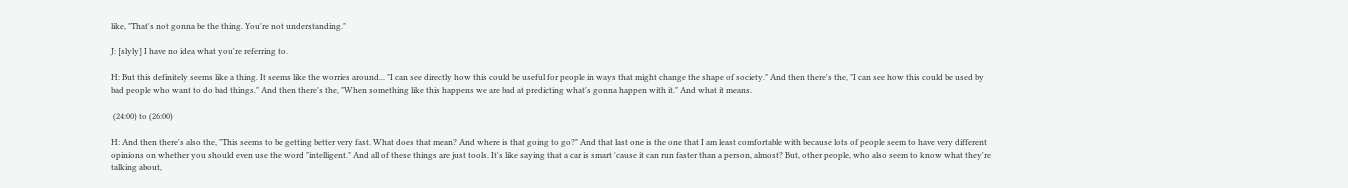like, "That's not gonna be the thing. You're not understanding."

J: [slyly] I have no idea what you're referring to.

H: But this definitely seems like a thing. It seems like the worries around... "I can see directly how this could be useful for people in ways that might change the shape of society." And then there's the, "I can see how this could be used by bad people who want to do bad things." And then there's the, "When something like this happens we are bad at predicting what's gonna happen with it." And what it means.

 (24:00) to (26:00)

H: And then there's also the, "This seems to be getting better very fast. What does that mean? And where is that going to go?" And that last one is the one that I am least comfortable with because lots of people seem to have very different opinions on whether you should even use the word "intelligent." And all of these things are just tools. It's like saying that a car is smart 'cause it can run faster than a person, almost? But, other people, who also seem to know what they're talking about,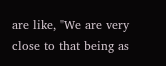are like, "We are very close to that being as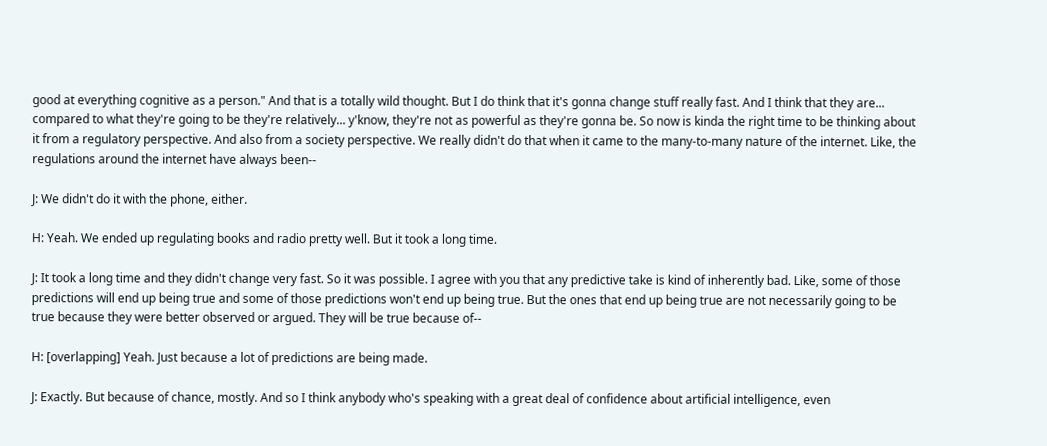good at everything cognitive as a person." And that is a totally wild thought. But I do think that it's gonna change stuff really fast. And I think that they are... compared to what they're going to be they're relatively... y'know, they're not as powerful as they're gonna be. So now is kinda the right time to be thinking about it from a regulatory perspective. And also from a society perspective. We really didn't do that when it came to the many-to-many nature of the internet. Like, the regulations around the internet have always been--

J: We didn't do it with the phone, either.

H: Yeah. We ended up regulating books and radio pretty well. But it took a long time.

J: It took a long time and they didn't change very fast. So it was possible. I agree with you that any predictive take is kind of inherently bad. Like, some of those predictions will end up being true and some of those predictions won't end up being true. But the ones that end up being true are not necessarily going to be true because they were better observed or argued. They will be true because of--

H: [overlapping] Yeah. Just because a lot of predictions are being made.

J: Exactly. But because of chance, mostly. And so I think anybody who's speaking with a great deal of confidence about artificial intelligence, even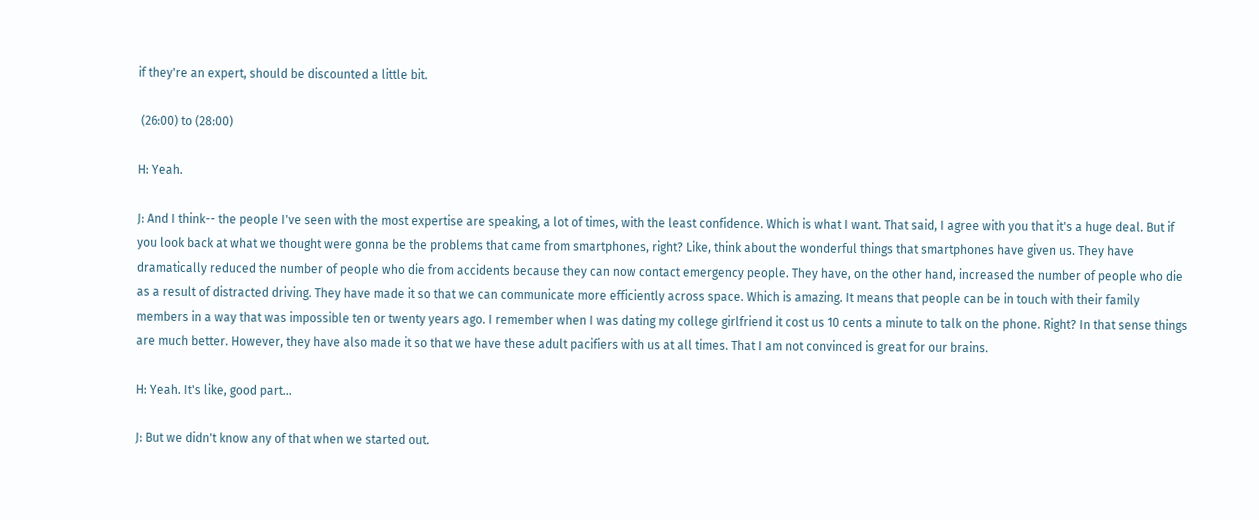if they're an expert, should be discounted a little bit.

 (26:00) to (28:00)

H: Yeah.

J: And I think-- the people I've seen with the most expertise are speaking, a lot of times, with the least confidence. Which is what I want. That said, I agree with you that it's a huge deal. But if you look back at what we thought were gonna be the problems that came from smartphones, right? Like, think about the wonderful things that smartphones have given us. They have dramatically reduced the number of people who die from accidents because they can now contact emergency people. They have, on the other hand, increased the number of people who die as a result of distracted driving. They have made it so that we can communicate more efficiently across space. Which is amazing. It means that people can be in touch with their family members in a way that was impossible ten or twenty years ago. I remember when I was dating my college girlfriend it cost us 10 cents a minute to talk on the phone. Right? In that sense things are much better. However, they have also made it so that we have these adult pacifiers with us at all times. That I am not convinced is great for our brains.

H: Yeah. It's like, good part...

J: But we didn't know any of that when we started out.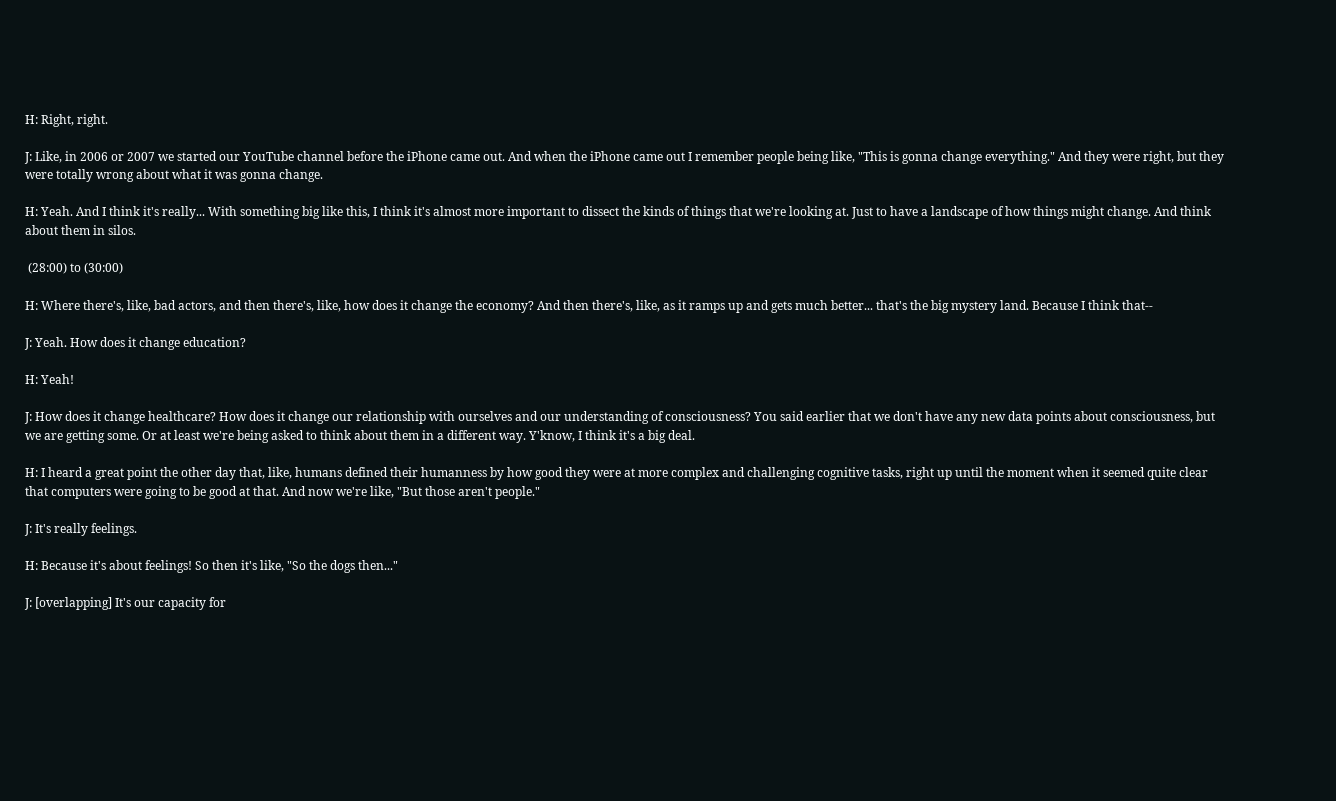H: Right, right.

J: Like, in 2006 or 2007 we started our YouTube channel before the iPhone came out. And when the iPhone came out I remember people being like, "This is gonna change everything." And they were right, but they were totally wrong about what it was gonna change.

H: Yeah. And I think it's really... With something big like this, I think it's almost more important to dissect the kinds of things that we're looking at. Just to have a landscape of how things might change. And think about them in silos.

 (28:00) to (30:00)

H: Where there's, like, bad actors, and then there's, like, how does it change the economy? And then there's, like, as it ramps up and gets much better... that's the big mystery land. Because I think that--

J: Yeah. How does it change education?

H: Yeah!

J: How does it change healthcare? How does it change our relationship with ourselves and our understanding of consciousness? You said earlier that we don't have any new data points about consciousness, but we are getting some. Or at least we're being asked to think about them in a different way. Y'know, I think it's a big deal.

H: I heard a great point the other day that, like, humans defined their humanness by how good they were at more complex and challenging cognitive tasks, right up until the moment when it seemed quite clear that computers were going to be good at that. And now we're like, "But those aren't people."

J: It's really feelings.

H: Because it's about feelings! So then it's like, "So the dogs then..."

J: [overlapping] It's our capacity for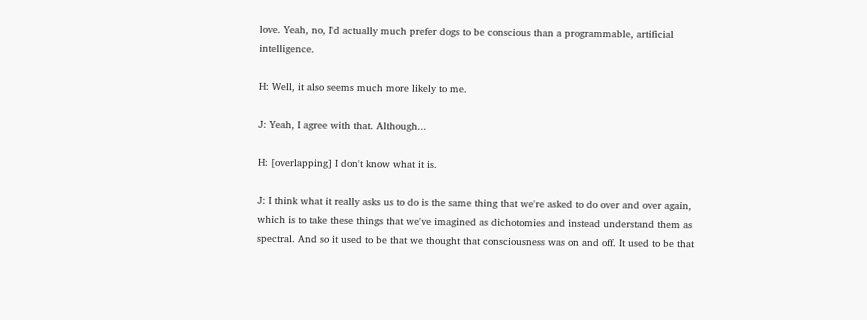love. Yeah, no, I'd actually much prefer dogs to be conscious than a programmable, artificial intelligence.

H: Well, it also seems much more likely to me.

J: Yeah, I agree with that. Although...

H: [overlapping] I don't know what it is.

J: I think what it really asks us to do is the same thing that we're asked to do over and over again, which is to take these things that we've imagined as dichotomies and instead understand them as spectral. And so it used to be that we thought that consciousness was on and off. It used to be that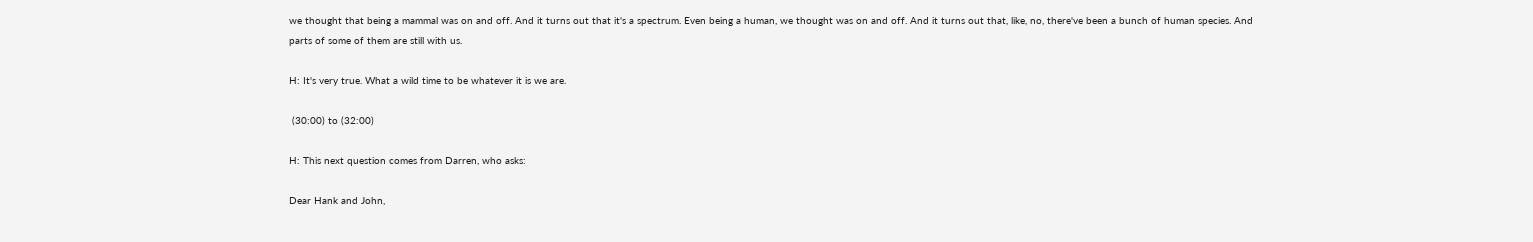we thought that being a mammal was on and off. And it turns out that it's a spectrum. Even being a human, we thought was on and off. And it turns out that, like, no, there've been a bunch of human species. And parts of some of them are still with us.

H: It's very true. What a wild time to be whatever it is we are.

 (30:00) to (32:00)

H: This next question comes from Darren, who asks:

Dear Hank and John,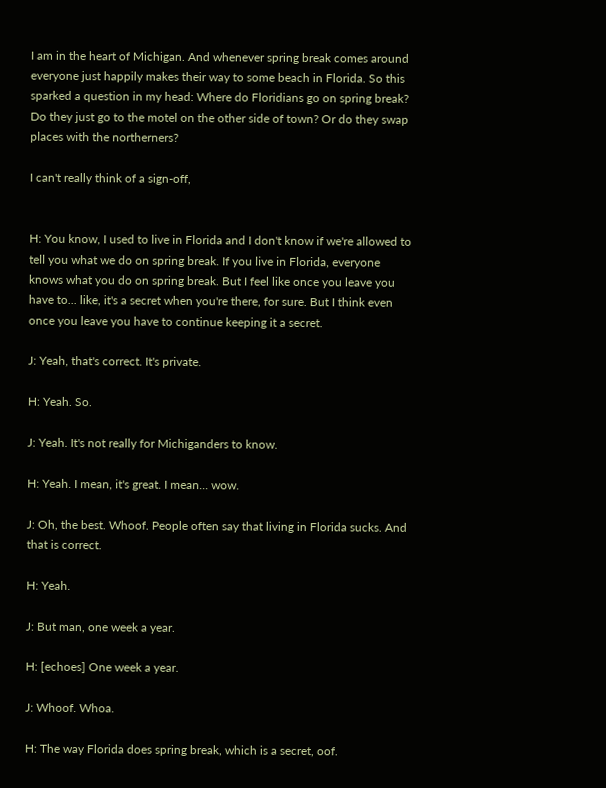I am in the heart of Michigan. And whenever spring break comes around everyone just happily makes their way to some beach in Florida. So this sparked a question in my head: Where do Floridians go on spring break? Do they just go to the motel on the other side of town? Or do they swap places with the northerners?

I can't really think of a sign-off,


H: You know, I used to live in Florida and I don't know if we're allowed to tell you what we do on spring break. If you live in Florida, everyone knows what you do on spring break. But I feel like once you leave you have to... like, it's a secret when you're there, for sure. But I think even once you leave you have to continue keeping it a secret.

J: Yeah, that's correct. It's private.

H: Yeah. So.

J: Yeah. It's not really for Michiganders to know.

H: Yeah. I mean, it's great. I mean... wow.

J: Oh, the best. Whoof. People often say that living in Florida sucks. And that is correct.

H: Yeah.

J: But man, one week a year.

H: [echoes] One week a year.

J: Whoof. Whoa.

H: The way Florida does spring break, which is a secret, oof.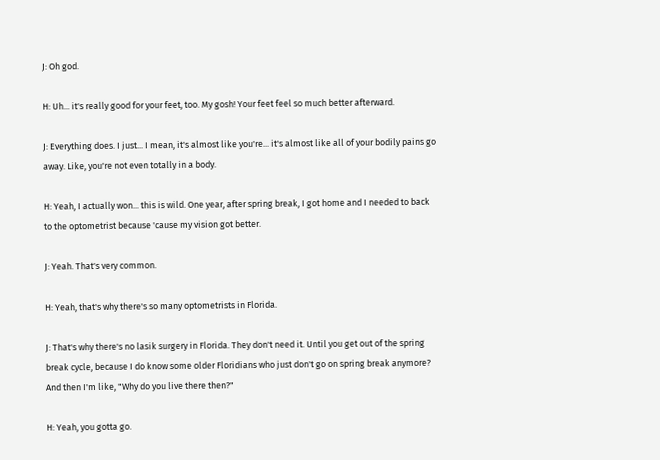J: Oh god.

H: Uh... it's really good for your feet, too. My gosh! Your feet feel so much better afterward.

J: Everything does. I just... I mean, it's almost like you're... it's almost like all of your bodily pains go away. Like, you're not even totally in a body.

H: Yeah, I actually won... this is wild. One year, after spring break, I got home and I needed to back to the optometrist because 'cause my vision got better.

J: Yeah. That's very common.

H: Yeah, that's why there's so many optometrists in Florida.

J: That's why there's no lasik surgery in Florida. They don't need it. Until you get out of the spring break cycle, because I do know some older Floridians who just don't go on spring break anymore? And then I'm like, "Why do you live there then?"

H: Yeah, you gotta go.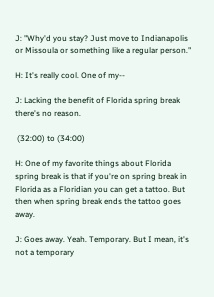J: "Why'd you stay? Just move to Indianapolis or Missoula or something like a regular person."

H: It's really cool. One of my--

J: Lacking the benefit of Florida spring break there's no reason.

 (32:00) to (34:00)

H: One of my favorite things about Florida spring break is that if you're on spring break in Florida as a Floridian you can get a tattoo. But then when spring break ends the tattoo goes away.

J: Goes away. Yeah. Temporary. But I mean, it's not a temporary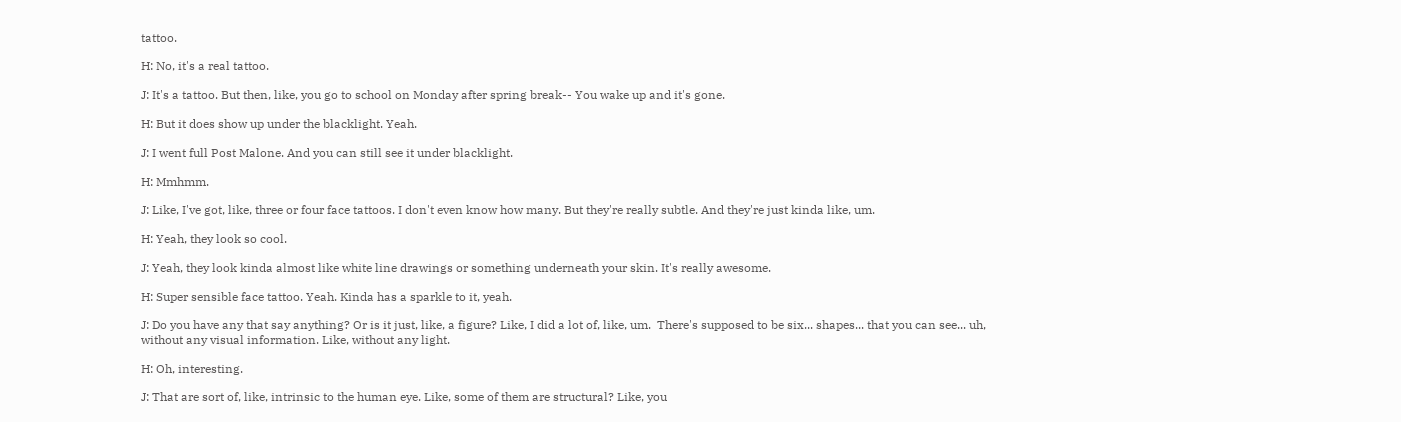tattoo.

H: No, it's a real tattoo.

J: It's a tattoo. But then, like, you go to school on Monday after spring break-- You wake up and it's gone.

H: But it does show up under the blacklight. Yeah.

J: I went full Post Malone. And you can still see it under blacklight.

H: Mmhmm.

J: Like, I've got, like, three or four face tattoos. I don't even know how many. But they're really subtle. And they're just kinda like, um.

H: Yeah, they look so cool.

J: Yeah, they look kinda almost like white line drawings or something underneath your skin. It's really awesome.

H: Super sensible face tattoo. Yeah. Kinda has a sparkle to it, yeah.

J: Do you have any that say anything? Or is it just, like, a figure? Like, I did a lot of, like, um.  There's supposed to be six... shapes... that you can see... uh, without any visual information. Like, without any light.

H: Oh, interesting.

J: That are sort of, like, intrinsic to the human eye. Like, some of them are structural? Like, you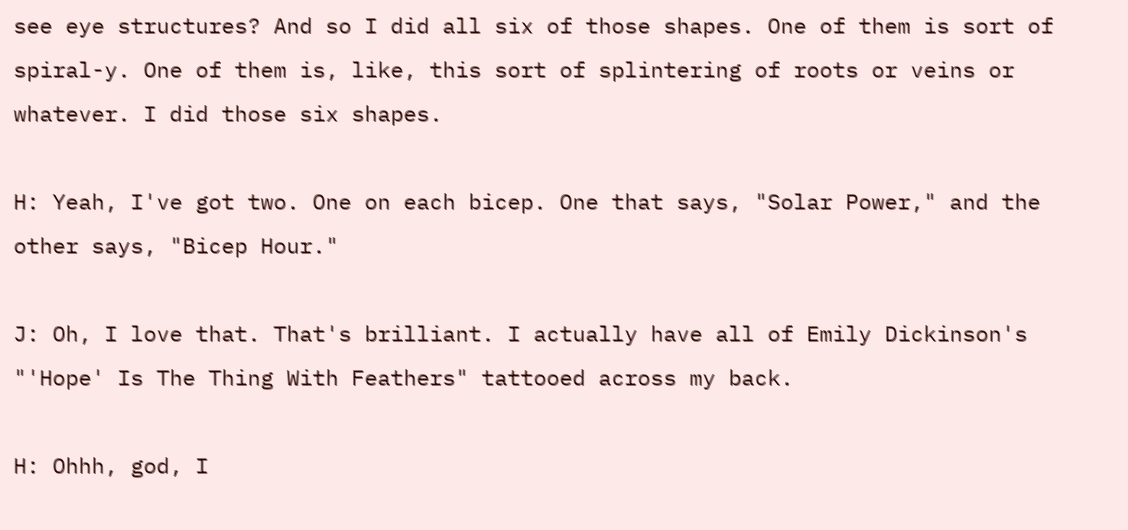see eye structures? And so I did all six of those shapes. One of them is sort of spiral-y. One of them is, like, this sort of splintering of roots or veins or whatever. I did those six shapes.

H: Yeah, I've got two. One on each bicep. One that says, "Solar Power," and the other says, "Bicep Hour."

J: Oh, I love that. That's brilliant. I actually have all of Emily Dickinson's "'Hope' Is The Thing With Feathers" tattooed across my back.

H: Ohhh, god, I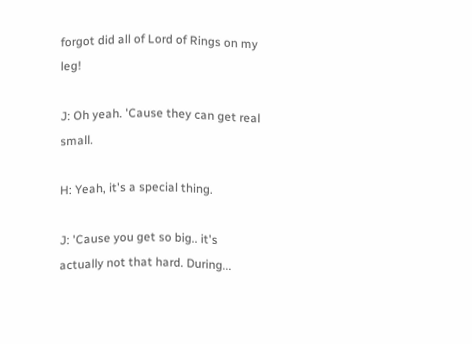forgot did all of Lord of Rings on my leg!

J: Oh yeah. 'Cause they can get real small.

H: Yeah, it's a special thing.

J: 'Cause you get so big.. it's actually not that hard. During...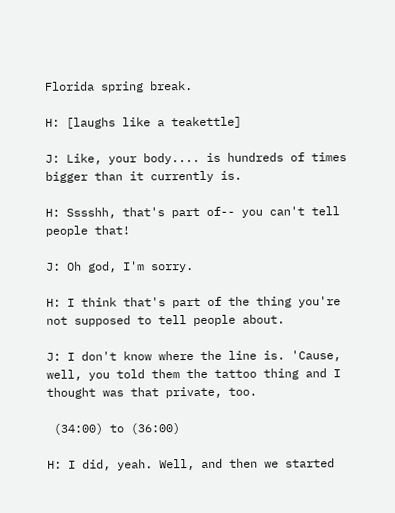Florida spring break.

H: [laughs like a teakettle]

J: Like, your body.... is hundreds of times bigger than it currently is.

H: Sssshh, that's part of-- you can't tell people that!

J: Oh god, I'm sorry.

H: I think that's part of the thing you're not supposed to tell people about.

J: I don't know where the line is. 'Cause, well, you told them the tattoo thing and I thought was that private, too.

 (34:00) to (36:00)

H: I did, yeah. Well, and then we started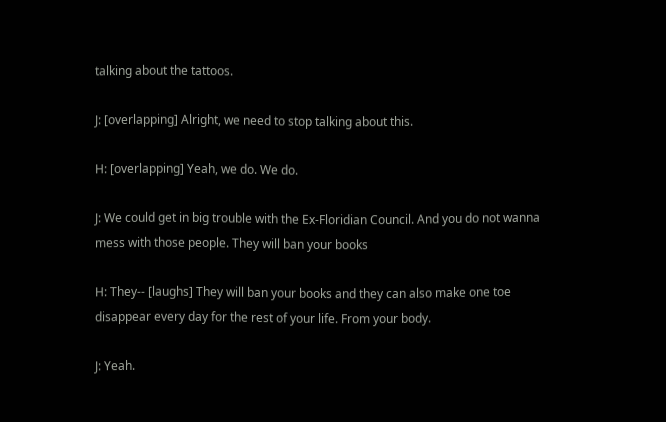talking about the tattoos.

J: [overlapping] Alright, we need to stop talking about this.

H: [overlapping] Yeah, we do. We do.

J: We could get in big trouble with the Ex-Floridian Council. And you do not wanna mess with those people. They will ban your books

H: They-- [laughs] They will ban your books and they can also make one toe disappear every day for the rest of your life. From your body.

J: Yeah.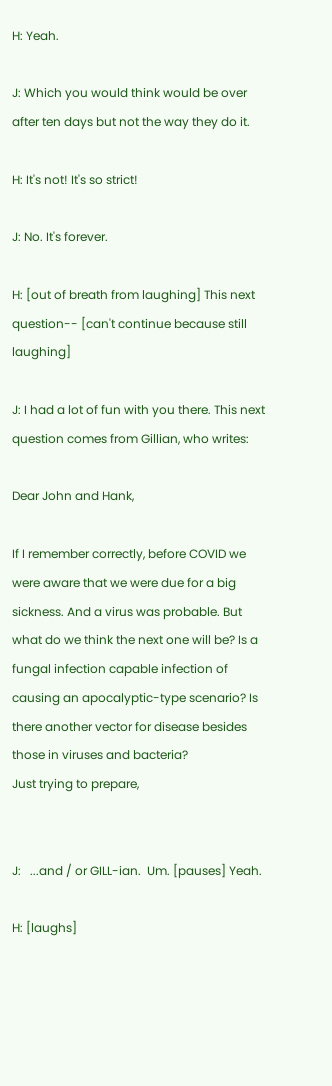H: Yeah.

J: Which you would think would be over after ten days but not the way they do it.

H: It's not! It's so strict!

J: No. It's forever.

H: [out of breath from laughing] This next question-- [can't continue because still laughing]

J: I had a lot of fun with you there. This next question comes from Gillian, who writes:

Dear John and Hank,

If I remember correctly, before COVID we were aware that we were due for a big sickness. And a virus was probable. But what do we think the next one will be? Is a fungal infection capable infection of causing an apocalyptic-type scenario? Is there another vector for disease besides those in viruses and bacteria?
Just trying to prepare,


J:   ...and / or GILL-ian.  Um. [pauses] Yeah.

H: [laughs]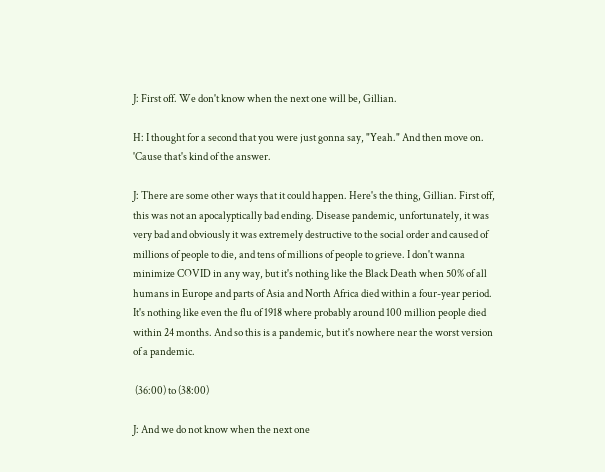J: First off. We don't know when the next one will be, Gillian.

H: I thought for a second that you were just gonna say, "Yeah." And then move on. 'Cause that's kind of the answer.

J: There are some other ways that it could happen. Here's the thing, Gillian. First off, this was not an apocalyptically bad ending. Disease pandemic, unfortunately, it was very bad and obviously it was extremely destructive to the social order and caused of millions of people to die, and tens of millions of people to grieve. I don't wanna minimize COVID in any way, but it's nothing like the Black Death when 50% of all humans in Europe and parts of Asia and North Africa died within a four-year period. It's nothing like even the flu of 1918 where probably around 100 million people died within 24 months. And so this is a pandemic, but it's nowhere near the worst version of a pandemic.

 (36:00) to (38:00)

J: And we do not know when the next one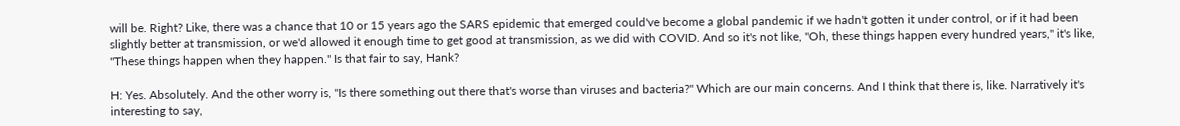will be. Right? Like, there was a chance that 10 or 15 years ago the SARS epidemic that emerged could've become a global pandemic if we hadn't gotten it under control, or if it had been slightly better at transmission, or we'd allowed it enough time to get good at transmission, as we did with COVID. And so it's not like, "Oh, these things happen every hundred years," it's like, "These things happen when they happen." Is that fair to say, Hank?

H: Yes. Absolutely. And the other worry is, "Is there something out there that's worse than viruses and bacteria?" Which are our main concerns. And I think that there is, like. Narratively it's interesting to say,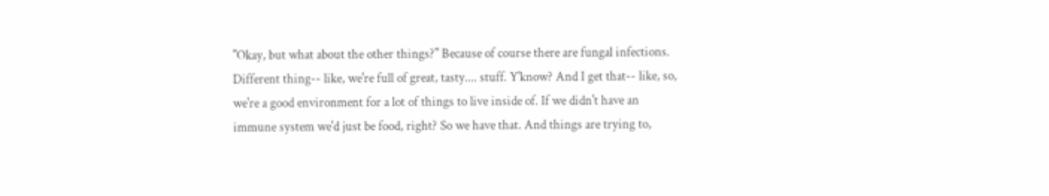"Okay, but what about the other things?" Because of course there are fungal infections. Different thing-- like, we're full of great, tasty.... stuff. Y'know? And I get that-- like, so, we're a good environment for a lot of things to live inside of. If we didn't have an immune system we'd just be food, right? So we have that. And things are trying to,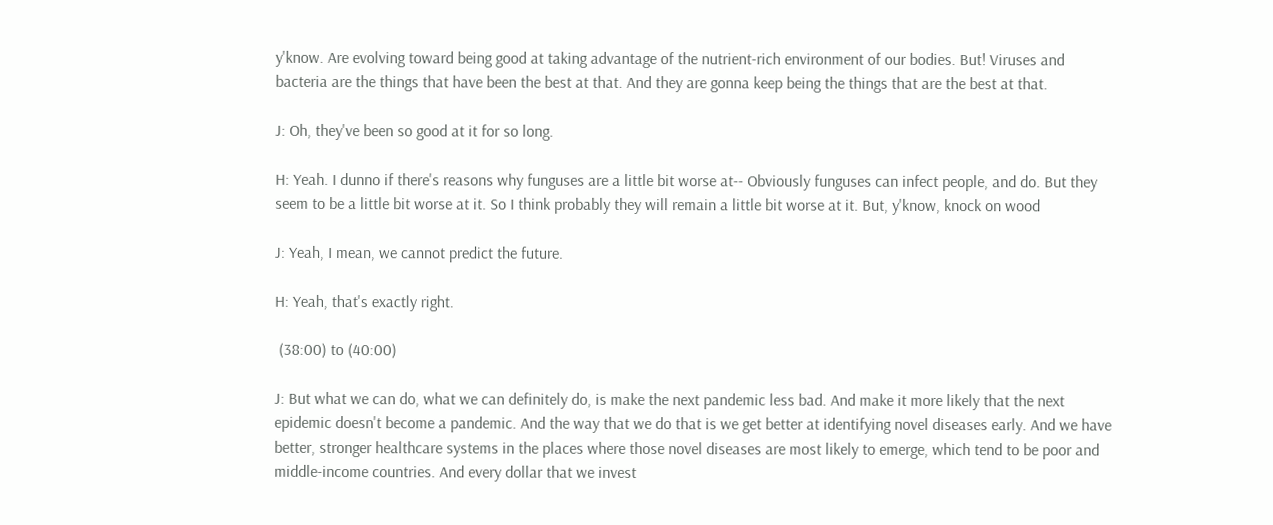y'know. Are evolving toward being good at taking advantage of the nutrient-rich environment of our bodies. But! Viruses and bacteria are the things that have been the best at that. And they are gonna keep being the things that are the best at that.

J: Oh, they've been so good at it for so long.

H: Yeah. I dunno if there's reasons why funguses are a little bit worse at-- Obviously funguses can infect people, and do. But they seem to be a little bit worse at it. So I think probably they will remain a little bit worse at it. But, y'know, knock on wood

J: Yeah, I mean, we cannot predict the future.

H: Yeah, that's exactly right.

 (38:00) to (40:00)

J: But what we can do, what we can definitely do, is make the next pandemic less bad. And make it more likely that the next epidemic doesn't become a pandemic. And the way that we do that is we get better at identifying novel diseases early. And we have better, stronger healthcare systems in the places where those novel diseases are most likely to emerge, which tend to be poor and middle-income countries. And every dollar that we invest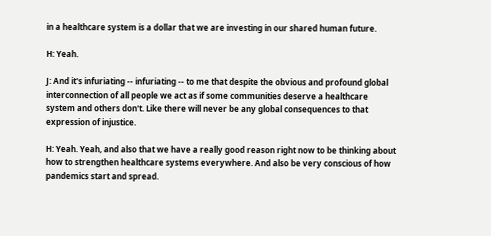in a healthcare system is a dollar that we are investing in our shared human future.

H: Yeah.

J: And it's infuriating -- infuriating -- to me that despite the obvious and profound global interconnection of all people we act as if some communities deserve a healthcare system and others don't. Like there will never be any global consequences to that expression of injustice.

H: Yeah. Yeah, and also that we have a really good reason right now to be thinking about how to strengthen healthcare systems everywhere. And also be very conscious of how pandemics start and spread.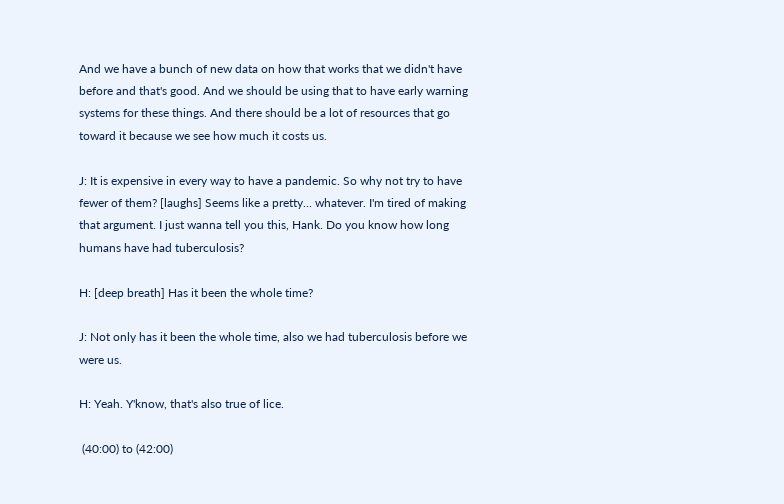And we have a bunch of new data on how that works that we didn't have before and that's good. And we should be using that to have early warning systems for these things. And there should be a lot of resources that go toward it because we see how much it costs us.

J: It is expensive in every way to have a pandemic. So why not try to have fewer of them? [laughs] Seems like a pretty... whatever. I'm tired of making that argument. I just wanna tell you this, Hank. Do you know how long humans have had tuberculosis?

H: [deep breath] Has it been the whole time?

J: Not only has it been the whole time, also we had tuberculosis before we were us.

H: Yeah. Y'know, that's also true of lice.

 (40:00) to (42:00)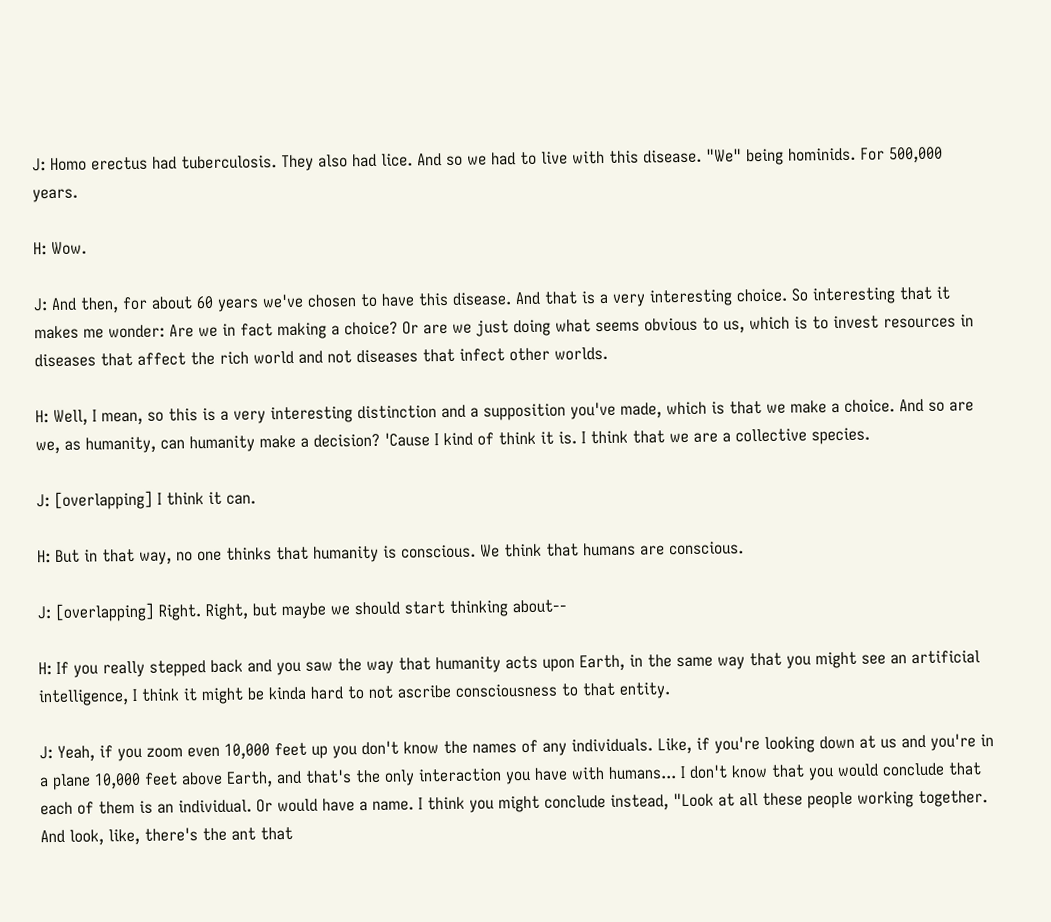J: Homo erectus had tuberculosis. They also had lice. And so we had to live with this disease. "We" being hominids. For 500,000 years.

H: Wow.

J: And then, for about 60 years we've chosen to have this disease. And that is a very interesting choice. So interesting that it makes me wonder: Are we in fact making a choice? Or are we just doing what seems obvious to us, which is to invest resources in diseases that affect the rich world and not diseases that infect other worlds.

H: Well, I mean, so this is a very interesting distinction and a supposition you've made, which is that we make a choice. And so are we, as humanity, can humanity make a decision? 'Cause I kind of think it is. I think that we are a collective species.

J: [overlapping] I think it can.

H: But in that way, no one thinks that humanity is conscious. We think that humans are conscious.

J: [overlapping] Right. Right, but maybe we should start thinking about--

H: If you really stepped back and you saw the way that humanity acts upon Earth, in the same way that you might see an artificial intelligence, I think it might be kinda hard to not ascribe consciousness to that entity.

J: Yeah, if you zoom even 10,000 feet up you don't know the names of any individuals. Like, if you're looking down at us and you're in a plane 10,000 feet above Earth, and that's the only interaction you have with humans... I don't know that you would conclude that each of them is an individual. Or would have a name. I think you might conclude instead, "Look at all these people working together. And look, like, there's the ant that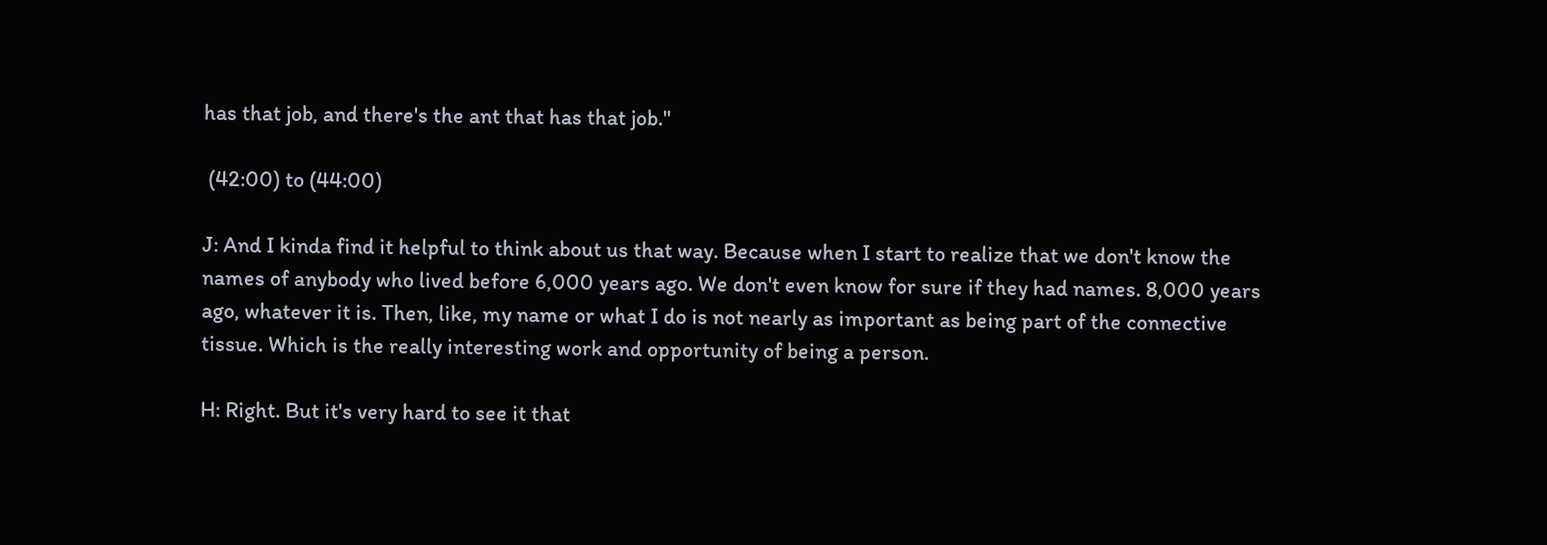has that job, and there's the ant that has that job."

 (42:00) to (44:00)

J: And I kinda find it helpful to think about us that way. Because when I start to realize that we don't know the names of anybody who lived before 6,000 years ago. We don't even know for sure if they had names. 8,000 years ago, whatever it is. Then, like, my name or what I do is not nearly as important as being part of the connective tissue. Which is the really interesting work and opportunity of being a person.

H: Right. But it's very hard to see it that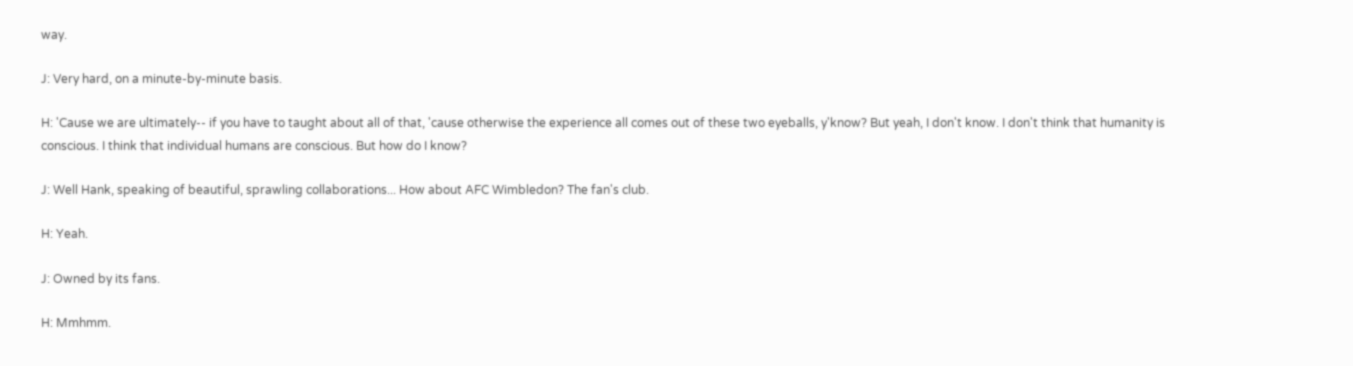way.

J: Very hard, on a minute-by-minute basis.

H: 'Cause we are ultimately-- if you have to taught about all of that, 'cause otherwise the experience all comes out of these two eyeballs, y'know? But yeah, I don't know. I don't think that humanity is conscious. I think that individual humans are conscious. But how do I know?

J: Well Hank, speaking of beautiful, sprawling collaborations... How about AFC Wimbledon? The fan's club.

H: Yeah.

J: Owned by its fans.

H: Mmhmm.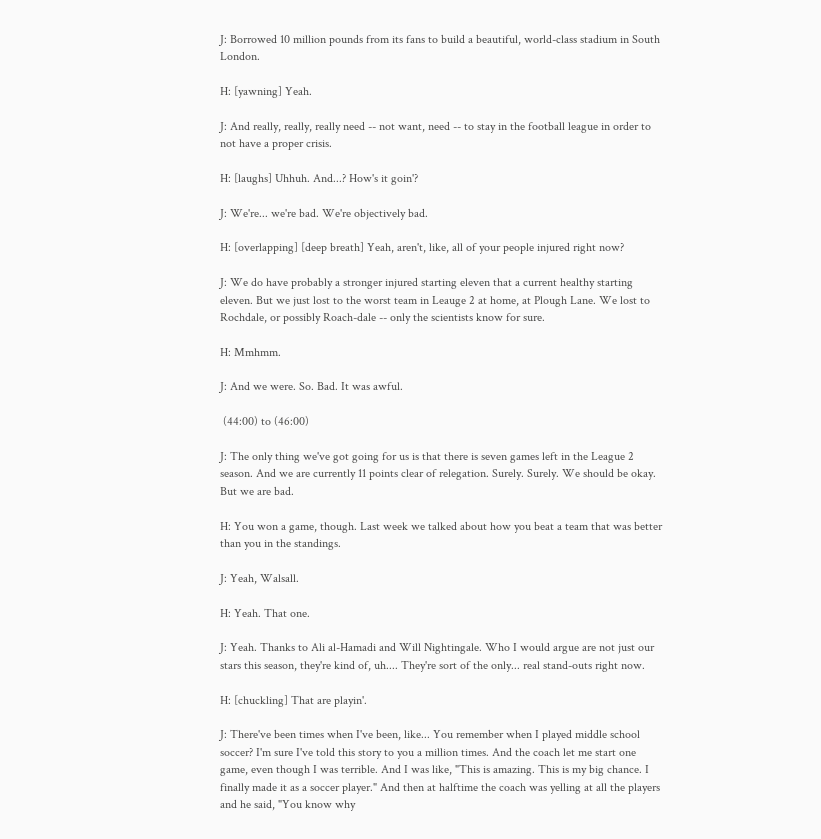J: Borrowed 10 million pounds from its fans to build a beautiful, world-class stadium in South London.

H: [yawning] Yeah.

J: And really, really, really need -- not want, need -- to stay in the football league in order to not have a proper crisis.

H: [laughs] Uhhuh. And...? How's it goin'?

J: We're... we're bad. We're objectively bad.

H: [overlapping] [deep breath] Yeah, aren't, like, all of your people injured right now?

J: We do have probably a stronger injured starting eleven that a current healthy starting eleven. But we just lost to the worst team in Leauge 2 at home, at Plough Lane. We lost to Rochdale, or possibly Roach-dale -- only the scientists know for sure.

H: Mmhmm.

J: And we were. So. Bad. It was awful.

 (44:00) to (46:00)

J: The only thing we've got going for us is that there is seven games left in the League 2 season. And we are currently 11 points clear of relegation. Surely. Surely. We should be okay. But we are bad.

H: You won a game, though. Last week we talked about how you beat a team that was better than you in the standings.

J: Yeah, Walsall.

H: Yeah. That one.

J: Yeah. Thanks to Ali al-Hamadi and Will Nightingale. Who I would argue are not just our stars this season, they're kind of, uh.... They're sort of the only... real stand-outs right now.

H: [chuckling] That are playin'.

J: There've been times when I've been, like... You remember when I played middle school soccer? I'm sure I've told this story to you a million times. And the coach let me start one game, even though I was terrible. And I was like, "This is amazing. This is my big chance. I finally made it as a soccer player." And then at halftime the coach was yelling at all the players and he said, "You know why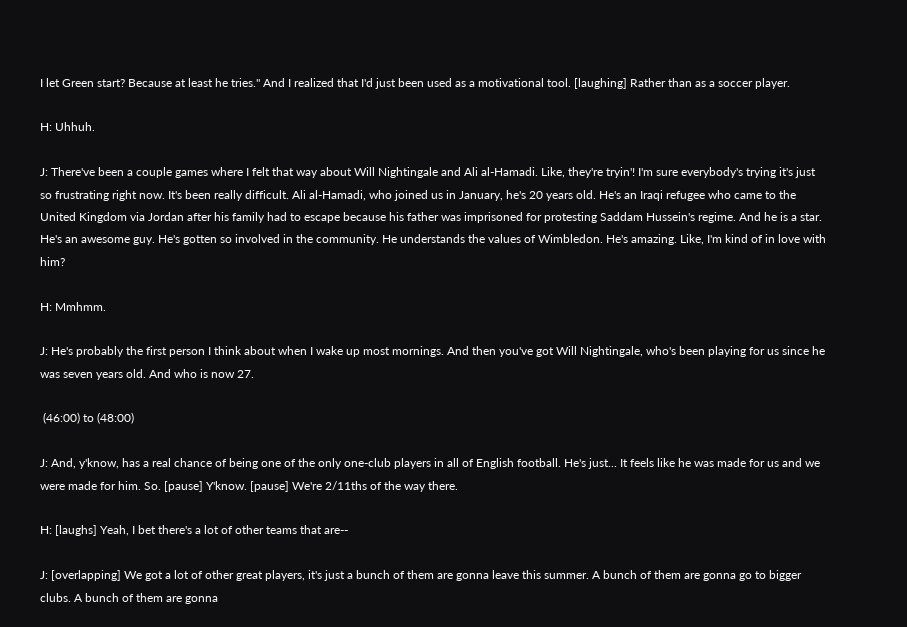I let Green start? Because at least he tries." And I realized that I'd just been used as a motivational tool. [laughing] Rather than as a soccer player.

H: Uhhuh.

J: There've been a couple games where I felt that way about Will Nightingale and Ali al-Hamadi. Like, they're tryin'! I'm sure everybody's trying it's just so frustrating right now. It's been really difficult. Ali al-Hamadi, who joined us in January, he's 20 years old. He's an Iraqi refugee who came to the United Kingdom via Jordan after his family had to escape because his father was imprisoned for protesting Saddam Hussein's regime. And he is a star. He's an awesome guy. He's gotten so involved in the community. He understands the values of Wimbledon. He's amazing. Like, I'm kind of in love with him?

H: Mmhmm.

J: He's probably the first person I think about when I wake up most mornings. And then you've got Will Nightingale, who's been playing for us since he was seven years old. And who is now 27.

 (46:00) to (48:00)

J: And, y'know, has a real chance of being one of the only one-club players in all of English football. He's just... It feels like he was made for us and we were made for him. So. [pause] Y'know. [pause] We're 2/11ths of the way there.

H: [laughs] Yeah, I bet there's a lot of other teams that are--

J: [overlapping] We got a lot of other great players, it's just a bunch of them are gonna leave this summer. A bunch of them are gonna go to bigger clubs. A bunch of them are gonna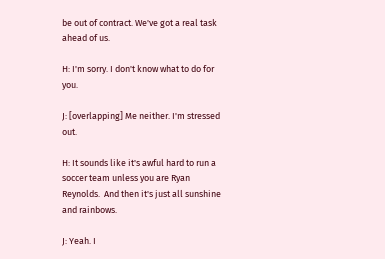be out of contract. We've got a real task ahead of us.

H: I'm sorry. I don't know what to do for you.

J: [overlapping] Me neither. I'm stressed out.

H: It sounds like it's awful hard to run a soccer team unless you are Ryan Reynolds.  And then it's just all sunshine and rainbows.

J: Yeah. I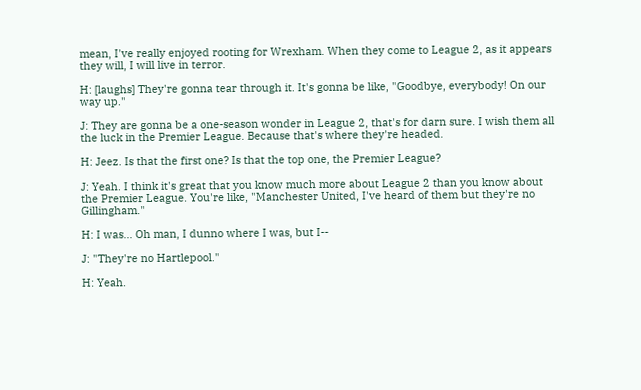mean, I've really enjoyed rooting for Wrexham. When they come to League 2, as it appears they will, I will live in terror.

H: [laughs] They're gonna tear through it. It's gonna be like, "Goodbye, everybody! On our way up."

J: They are gonna be a one-season wonder in League 2, that's for darn sure. I wish them all the luck in the Premier League. Because that's where they're headed.

H: Jeez. Is that the first one? Is that the top one, the Premier League?

J: Yeah. I think it's great that you know much more about League 2 than you know about the Premier League. You're like, "Manchester United, I've heard of them but they're no Gillingham."

H: I was... Oh man, I dunno where I was, but I--

J: "They're no Hartlepool."

H: Yeah.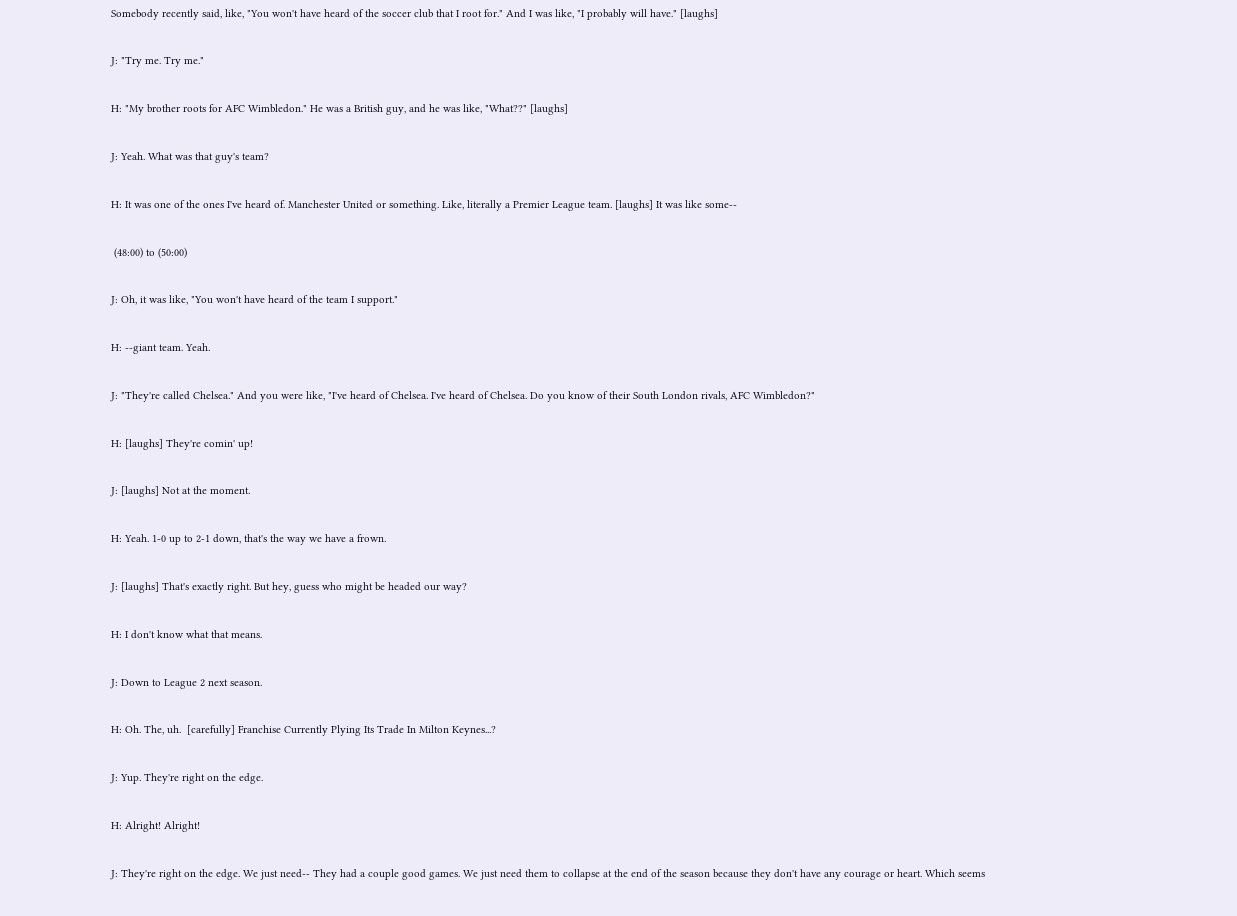Somebody recently said, like, "You won't have heard of the soccer club that I root for." And I was like, "I probably will have." [laughs]

J: "Try me. Try me."

H: "My brother roots for AFC Wimbledon." He was a British guy, and he was like, "What??" [laughs]

J: Yeah. What was that guy's team?

H: It was one of the ones I've heard of. Manchester United or something. Like, literally a Premier League team. [laughs] It was like some--

 (48:00) to (50:00)

J: Oh, it was like, "You won't have heard of the team I support."

H: --giant team. Yeah.

J: "They're called Chelsea." And you were like, "I've heard of Chelsea. I've heard of Chelsea. Do you know of their South London rivals, AFC Wimbledon?"

H: [laughs] They're comin' up!

J: [laughs] Not at the moment.

H: Yeah. 1-0 up to 2-1 down, that's the way we have a frown.

J: [laughs] That's exactly right. But hey, guess who might be headed our way?

H: I don't know what that means.

J: Down to League 2 next season.

H: Oh. The, uh.  [carefully] Franchise Currently Plying Its Trade In Milton Keynes...?

J: Yup. They're right on the edge.

H: Alright! Alright!

J: They're right on the edge. We just need-- They had a couple good games. We just need them to collapse at the end of the season because they don't have any courage or heart. Which seems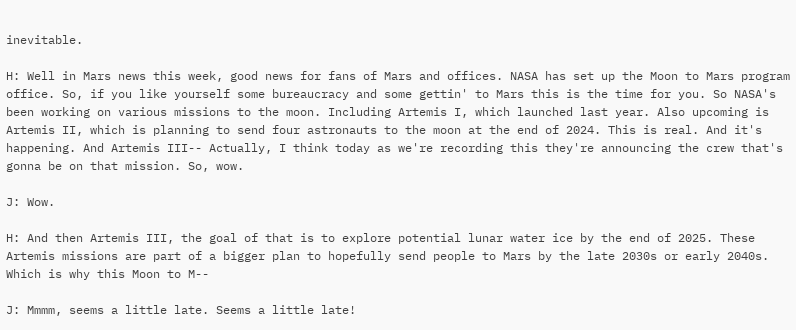inevitable.

H: Well in Mars news this week, good news for fans of Mars and offices. NASA has set up the Moon to Mars program office. So, if you like yourself some bureaucracy and some gettin' to Mars this is the time for you. So NASA's been working on various missions to the moon. Including Artemis I, which launched last year. Also upcoming is Artemis II, which is planning to send four astronauts to the moon at the end of 2024. This is real. And it's happening. And Artemis III-- Actually, I think today as we're recording this they're announcing the crew that's gonna be on that mission. So, wow.

J: Wow.

H: And then Artemis III, the goal of that is to explore potential lunar water ice by the end of 2025. These Artemis missions are part of a bigger plan to hopefully send people to Mars by the late 2030s or early 2040s. Which is why this Moon to M--

J: Mmmm, seems a little late. Seems a little late!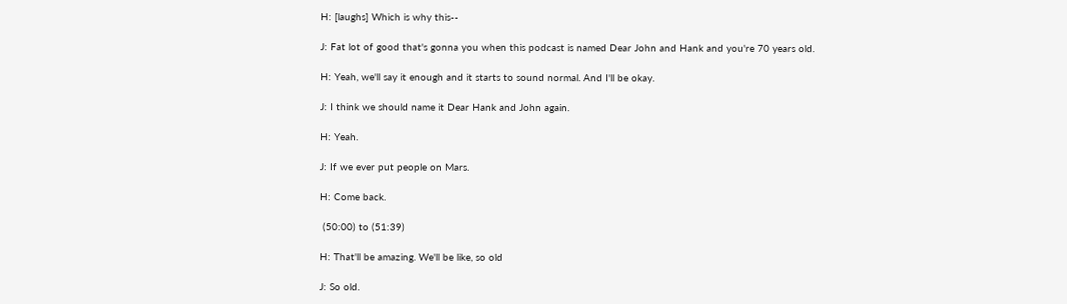H: [laughs] Which is why this--

J: Fat lot of good that's gonna you when this podcast is named Dear John and Hank and you're 70 years old.

H: Yeah, we'll say it enough and it starts to sound normal. And I'll be okay.

J: I think we should name it Dear Hank and John again.

H: Yeah.

J: If we ever put people on Mars.

H: Come back.

 (50:00) to (51:39)

H: That'll be amazing. We'll be like, so old

J: So old.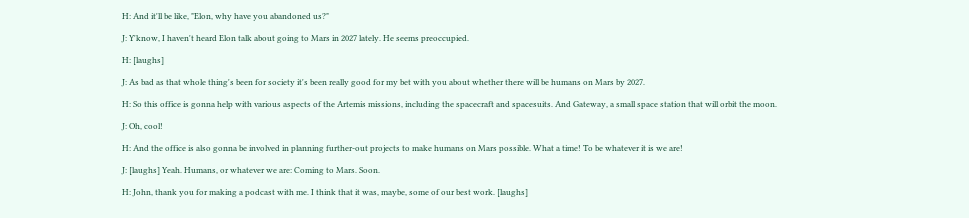H: And it'll be like, "Elon, why have you abandoned us?"

J: Y'know, I haven't heard Elon talk about going to Mars in 2027 lately. He seems preoccupied.

H: [laughs]

J: As bad as that whole thing's been for society it's been really good for my bet with you about whether there will be humans on Mars by 2027.

H: So this office is gonna help with various aspects of the Artemis missions, including the spacecraft and spacesuits. And Gateway, a small space station that will orbit the moon.

J: Oh, cool!

H: And the office is also gonna be involved in planning further-out projects to make humans on Mars possible. What a time! To be whatever it is we are!

J: [laughs] Yeah. Humans, or whatever we are: Coming to Mars. Soon.

H: John, thank you for making a podcast with me. I think that it was, maybe, some of our best work. [laughs]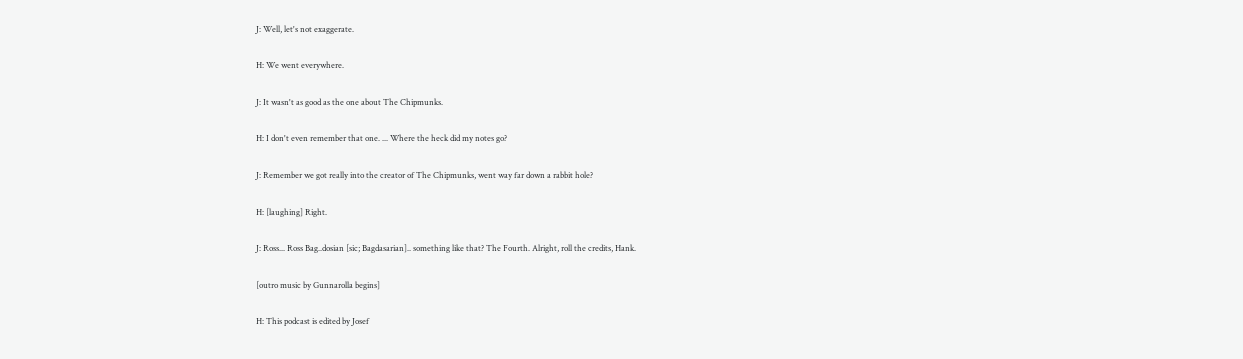J: Well, let's not exaggerate.

H: We went everywhere.

J: It wasn't as good as the one about The Chipmunks.

H: I don't even remember that one. ... Where the heck did my notes go?

J: Remember we got really into the creator of The Chipmunks, went way far down a rabbit hole?

H: [laughing] Right.

J: Ross... Ross Bag..dosian [sic; Bagdasarian].. something like that? The Fourth. Alright, roll the credits, Hank.

[outro music by Gunnarolla begins]

H: This podcast is edited by Josef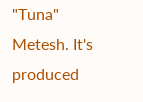"Tuna" Metesh. It's produced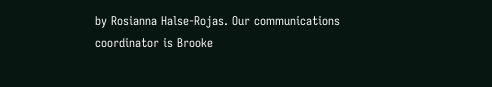by Rosianna Halse-Rojas. Our communications coordinator is Brooke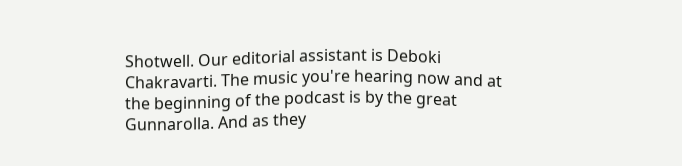Shotwell. Our editorial assistant is Deboki Chakravarti. The music you're hearing now and at the beginning of the podcast is by the great Gunnarolla. And as they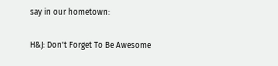say in our hometown:

H&J: Don't Forget To Be Awesome